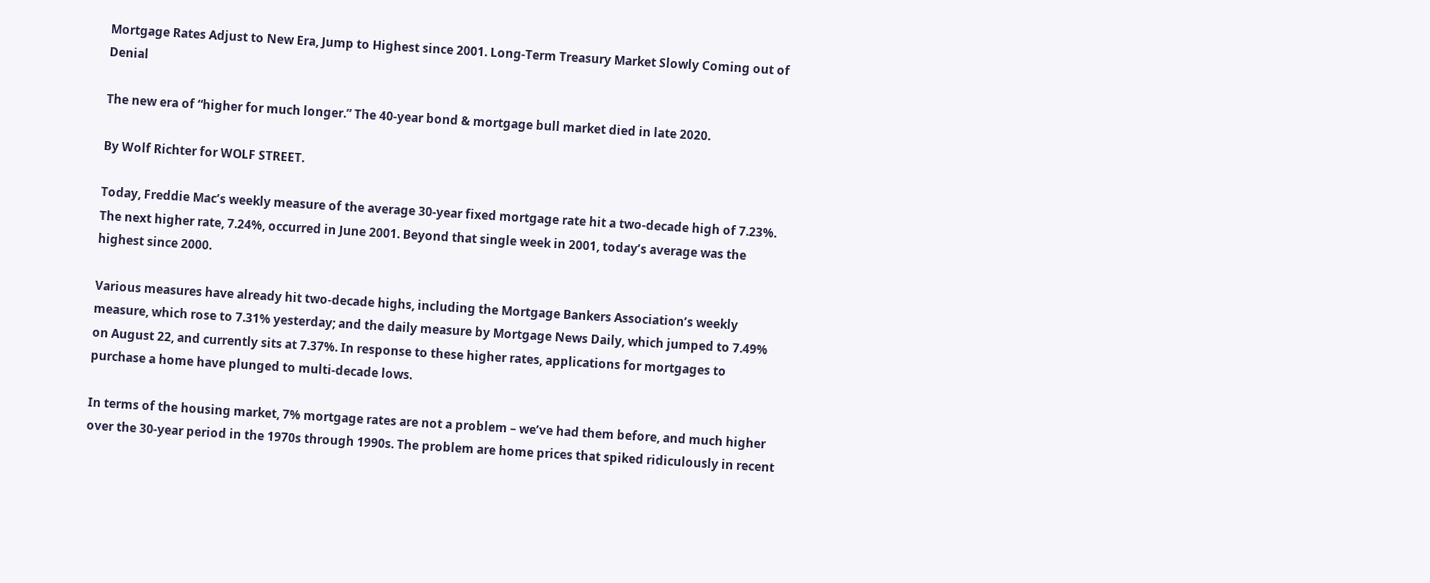Mortgage Rates Adjust to New Era, Jump to Highest since 2001. Long-Term Treasury Market Slowly Coming out of Denial

The new era of “higher for much longer.” The 40-year bond & mortgage bull market died in late 2020.

By Wolf Richter for WOLF STREET.

Today, Freddie Mac’s weekly measure of the average 30-year fixed mortgage rate hit a two-decade high of 7.23%. The next higher rate, 7.24%, occurred in June 2001. Beyond that single week in 2001, today’s average was the highest since 2000.

Various measures have already hit two-decade highs, including the Mortgage Bankers Association’s weekly measure, which rose to 7.31% yesterday; and the daily measure by Mortgage News Daily, which jumped to 7.49% on August 22, and currently sits at 7.37%. In response to these higher rates, applications for mortgages to purchase a home have plunged to multi-decade lows.

In terms of the housing market, 7% mortgage rates are not a problem – we’ve had them before, and much higher over the 30-year period in the 1970s through 1990s. The problem are home prices that spiked ridiculously in recent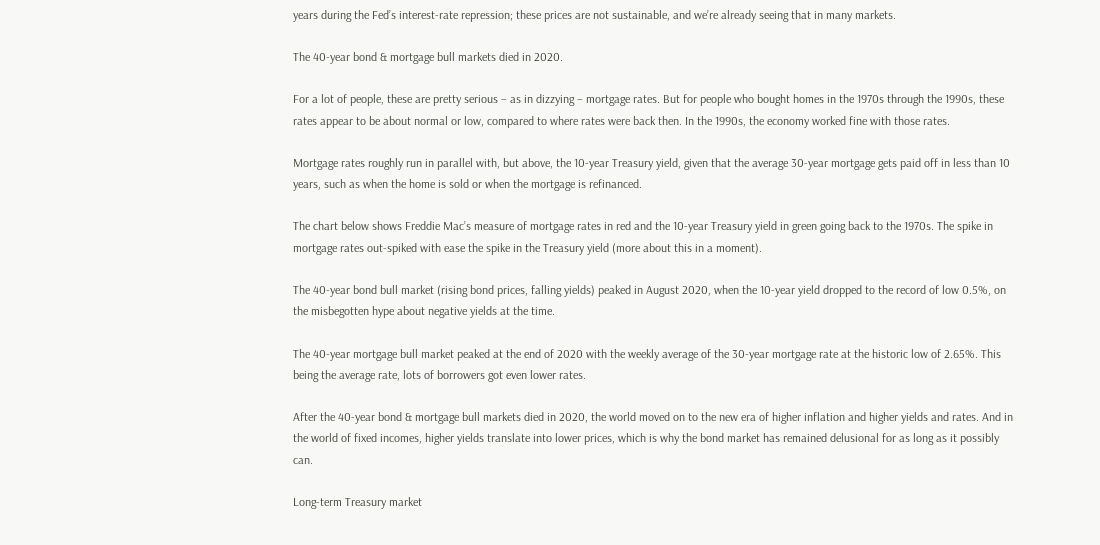years during the Fed’s interest-rate repression; these prices are not sustainable, and we’re already seeing that in many markets.

The 40-year bond & mortgage bull markets died in 2020.

For a lot of people, these are pretty serious – as in dizzying – mortgage rates. But for people who bought homes in the 1970s through the 1990s, these rates appear to be about normal or low, compared to where rates were back then. In the 1990s, the economy worked fine with those rates.

Mortgage rates roughly run in parallel with, but above, the 10-year Treasury yield, given that the average 30-year mortgage gets paid off in less than 10 years, such as when the home is sold or when the mortgage is refinanced.

The chart below shows Freddie Mac’s measure of mortgage rates in red and the 10-year Treasury yield in green going back to the 1970s. The spike in mortgage rates out-spiked with ease the spike in the Treasury yield (more about this in a moment).

The 40-year bond bull market (rising bond prices, falling yields) peaked in August 2020, when the 10-year yield dropped to the record of low 0.5%, on the misbegotten hype about negative yields at the time.

The 40-year mortgage bull market peaked at the end of 2020 with the weekly average of the 30-year mortgage rate at the historic low of 2.65%. This being the average rate, lots of borrowers got even lower rates.

After the 40-year bond & mortgage bull markets died in 2020, the world moved on to the new era of higher inflation and higher yields and rates. And in the world of fixed incomes, higher yields translate into lower prices, which is why the bond market has remained delusional for as long as it possibly can.

Long-term Treasury market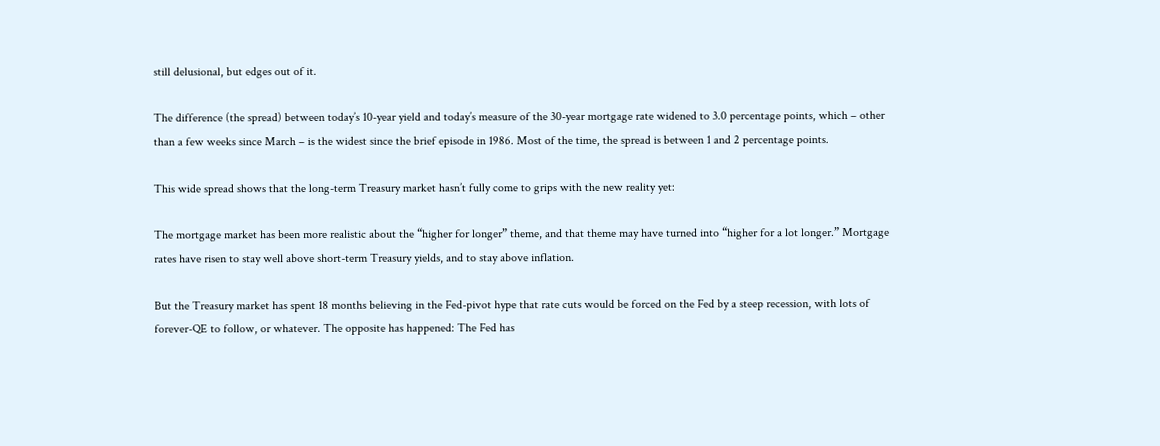still delusional, but edges out of it.

The difference (the spread) between today’s 10-year yield and today’s measure of the 30-year mortgage rate widened to 3.0 percentage points, which – other than a few weeks since March – is the widest since the brief episode in 1986. Most of the time, the spread is between 1 and 2 percentage points.

This wide spread shows that the long-term Treasury market hasn’t fully come to grips with the new reality yet:

The mortgage market has been more realistic about the “higher for longer” theme, and that theme may have turned into “higher for a lot longer.” Mortgage rates have risen to stay well above short-term Treasury yields, and to stay above inflation.

But the Treasury market has spent 18 months believing in the Fed-pivot hype that rate cuts would be forced on the Fed by a steep recession, with lots of forever-QE to follow, or whatever. The opposite has happened: The Fed has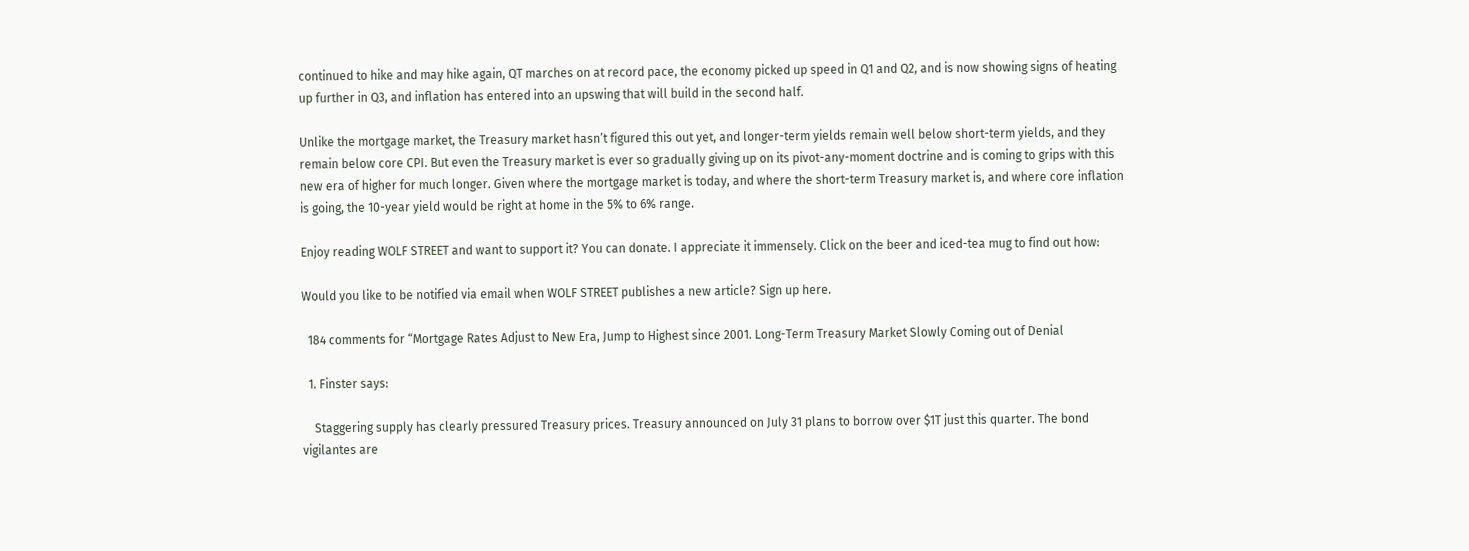continued to hike and may hike again, QT marches on at record pace, the economy picked up speed in Q1 and Q2, and is now showing signs of heating up further in Q3, and inflation has entered into an upswing that will build in the second half.

Unlike the mortgage market, the Treasury market hasn’t figured this out yet, and longer-term yields remain well below short-term yields, and they remain below core CPI. But even the Treasury market is ever so gradually giving up on its pivot-any-moment doctrine and is coming to grips with this new era of higher for much longer. Given where the mortgage market is today, and where the short-term Treasury market is, and where core inflation is going, the 10-year yield would be right at home in the 5% to 6% range.

Enjoy reading WOLF STREET and want to support it? You can donate. I appreciate it immensely. Click on the beer and iced-tea mug to find out how:

Would you like to be notified via email when WOLF STREET publishes a new article? Sign up here.

  184 comments for “Mortgage Rates Adjust to New Era, Jump to Highest since 2001. Long-Term Treasury Market Slowly Coming out of Denial

  1. Finster says:

    Staggering supply has clearly pressured Treasury prices. Treasury announced on July 31 plans to borrow over $1T just this quarter. The bond vigilantes are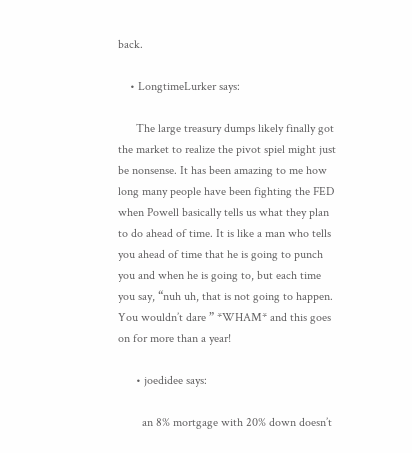back.

    • LongtimeLurker says:

      The large treasury dumps likely finally got the market to realize the pivot spiel might just be nonsense. It has been amazing to me how long many people have been fighting the FED when Powell basically tells us what they plan to do ahead of time. It is like a man who tells you ahead of time that he is going to punch you and when he is going to, but each time you say, “nuh uh, that is not going to happen. You wouldn’t dare ” *WHAM* and this goes on for more than a year!

      • joedidee says:

        an 8% mortgage with 20% down doesn’t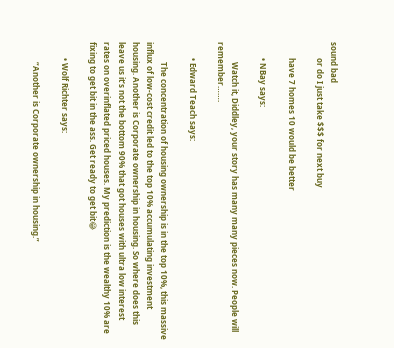sound bad
        or do I just take $$$ for next buy

        have 7 homes 10 would be better

        • NBay says:

          Watch it, Diddley, your story has many many pieces now. People will remember…….

        • Edward Teach says:

          The concentration of housing ownership is in the top 10%, this massive influx of low-cost credit led to the top 10% accumulating investment housing. Another is Corporate ownership in housing. So where does this leave us it’s not the bottom 90% that got houses with ultra low interest rates on overinflated priced houses. My prediction is the wealthy 10% are fixing to get bit in the ass. Get ready to get bit😂

        • Wolf Richter says:

          “Another is Corporate ownership in housing.”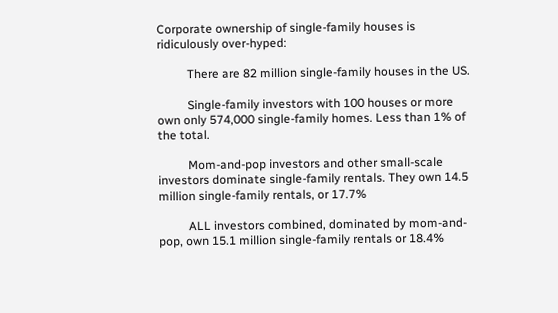Corporate ownership of single-family houses is ridiculously over-hyped:

          There are 82 million single-family houses in the US.

          Single-family investors with 100 houses or more own only 574,000 single-family homes. Less than 1% of the total.

          Mom-and-pop investors and other small-scale investors dominate single-family rentals. They own 14.5 million single-family rentals, or 17.7%

          ALL investors combined, dominated by mom-and-pop, own 15.1 million single-family rentals or 18.4%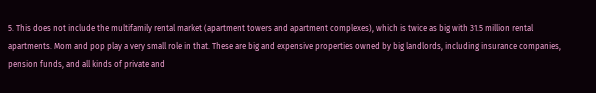5. This does not include the multifamily rental market (apartment towers and apartment complexes), which is twice as big with 31.5 million rental apartments. Mom and pop play a very small role in that. These are big and expensive properties owned by big landlords, including insurance companies, pension funds, and all kinds of private and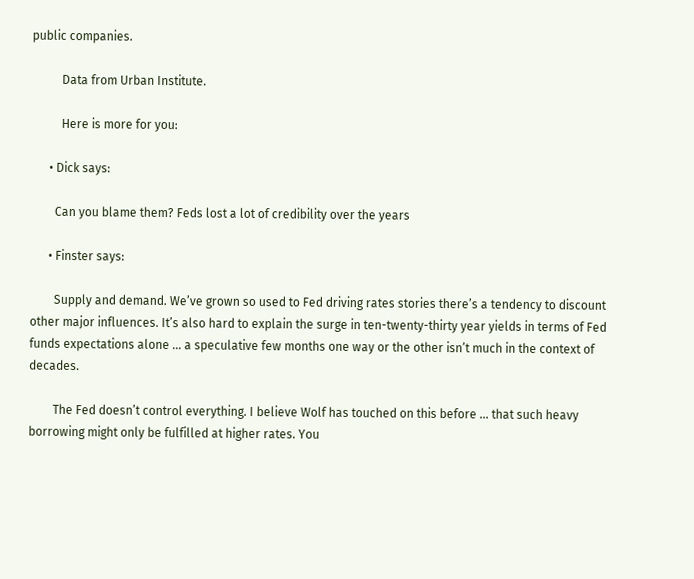public companies.

          Data from Urban Institute.

          Here is more for you:

      • Dick says:

        Can you blame them? Feds lost a lot of credibility over the years

      • Finster says:

        Supply and demand. We’ve grown so used to Fed driving rates stories there’s a tendency to discount other major influences. It’s also hard to explain the surge in ten-twenty-thirty year yields in terms of Fed funds expectations alone … a speculative few months one way or the other isn’t much in the context of decades.

        The Fed doesn’t control everything. I believe Wolf has touched on this before … that such heavy borrowing might only be fulfilled at higher rates. You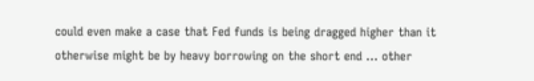could even make a case that Fed funds is being dragged higher than it otherwise might be by heavy borrowing on the short end … other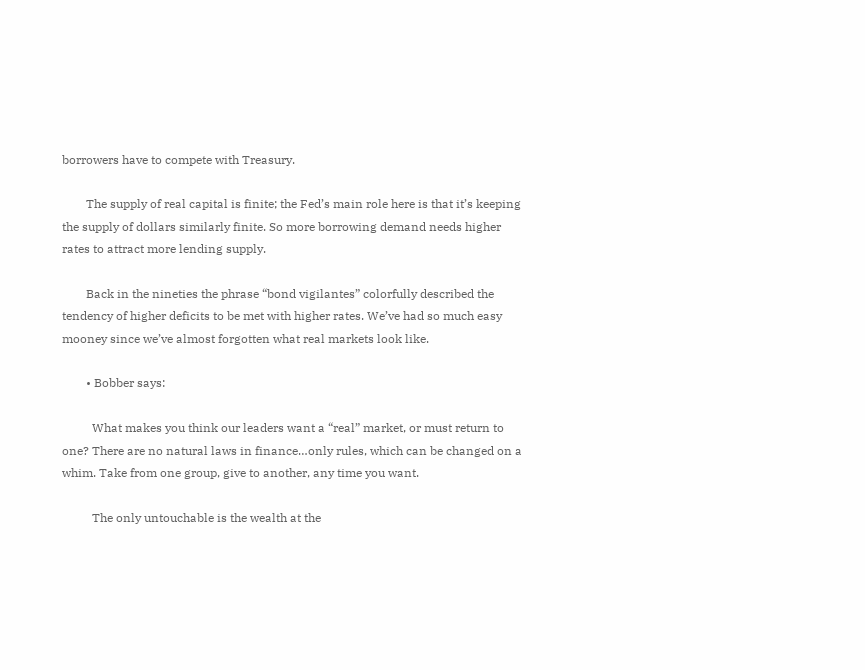borrowers have to compete with Treasury.

        The supply of real capital is finite; the Fed’s main role here is that it’s keeping the supply of dollars similarly finite. So more borrowing demand needs higher rates to attract more lending supply.

        Back in the nineties the phrase “bond vigilantes” colorfully described the tendency of higher deficits to be met with higher rates. We’ve had so much easy mooney since we’ve almost forgotten what real markets look like.

        • Bobber says:

          What makes you think our leaders want a “real” market, or must return to one? There are no natural laws in finance…only rules, which can be changed on a whim. Take from one group, give to another, any time you want.

          The only untouchable is the wealth at the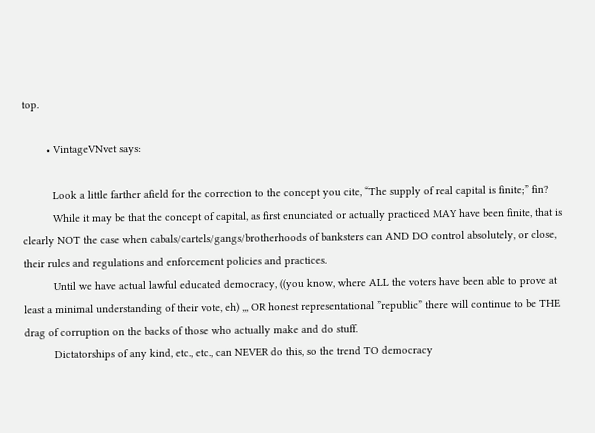top.

        • VintageVNvet says:

          Look a little farther afield for the correction to the concept you cite, “The supply of real capital is finite;” fin?
          While it may be that the concept of capital, as first enunciated or actually practiced MAY have been finite, that is clearly NOT the case when cabals/cartels/gangs/brotherhoods of banksters can AND DO control absolutely, or close, their rules and regulations and enforcement policies and practices.
          Until we have actual lawful educated democracy, ((you know, where ALL the voters have been able to prove at least a minimal understanding of their vote, eh) ,,, OR honest representational ”republic” there will continue to be THE drag of corruption on the backs of those who actually make and do stuff.
          Dictatorships of any kind, etc., etc., can NEVER do this, so the trend TO democracy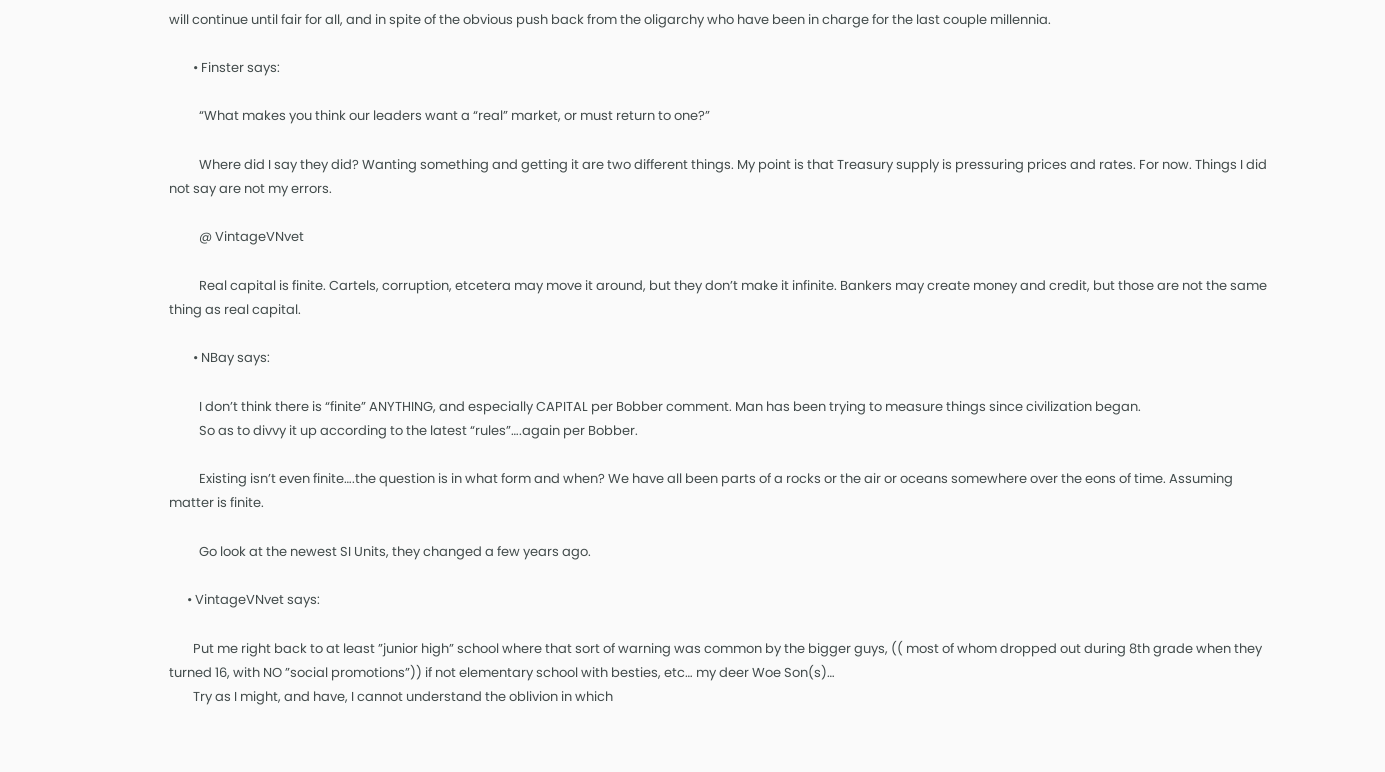will continue until fair for all, and in spite of the obvious push back from the oligarchy who have been in charge for the last couple millennia.

        • Finster says:

          “What makes you think our leaders want a “real” market, or must return to one?”

          Where did I say they did? Wanting something and getting it are two different things. My point is that Treasury supply is pressuring prices and rates. For now. Things I did not say are not my errors.

          @ VintageVNvet

          Real capital is finite. Cartels, corruption, etcetera may move it around, but they don’t make it infinite. Bankers may create money and credit, but those are not the same thing as real capital.

        • NBay says:

          I don’t think there is “finite” ANYTHING, and especially CAPITAL per Bobber comment. Man has been trying to measure things since civilization began.
          So as to divvy it up according to the latest “rules”….again per Bobber.

          Existing isn’t even finite….the question is in what form and when? We have all been parts of a rocks or the air or oceans somewhere over the eons of time. Assuming matter is finite.

          Go look at the newest SI Units, they changed a few years ago.

      • VintageVNvet says:

        Put me right back to at least ”junior high” school where that sort of warning was common by the bigger guys, (( most of whom dropped out during 8th grade when they turned 16, with NO ”social promotions”)) if not elementary school with besties, etc… my deer Woe Son(s)…
        Try as I might, and have, I cannot understand the oblivion in which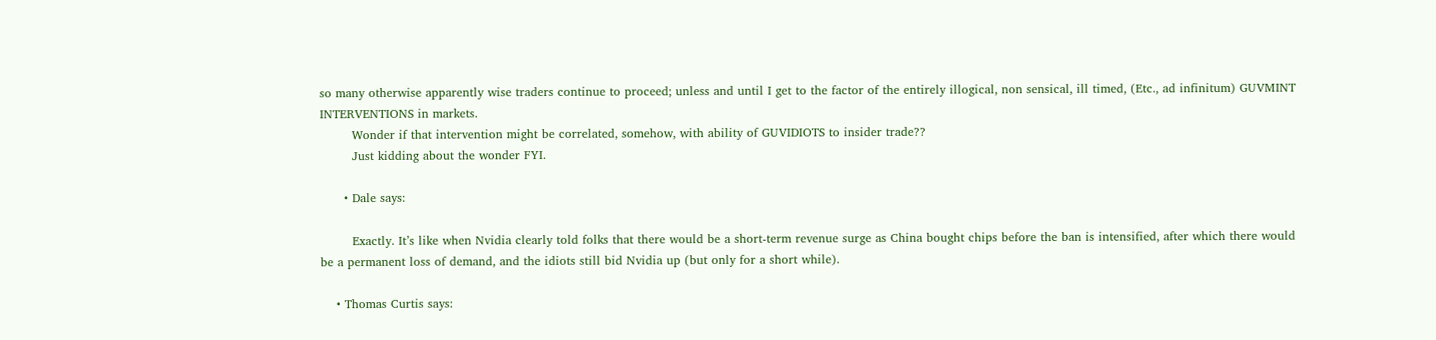so many otherwise apparently wise traders continue to proceed; unless and until I get to the factor of the entirely illogical, non sensical, ill timed, (Etc., ad infinitum) GUVMINT INTERVENTIONS in markets.
        Wonder if that intervention might be correlated, somehow, with ability of GUVIDIOTS to insider trade??
        Just kidding about the wonder FYI.

      • Dale says:

        Exactly. It’s like when Nvidia clearly told folks that there would be a short-term revenue surge as China bought chips before the ban is intensified, after which there would be a permanent loss of demand, and the idiots still bid Nvidia up (but only for a short while).

    • Thomas Curtis says: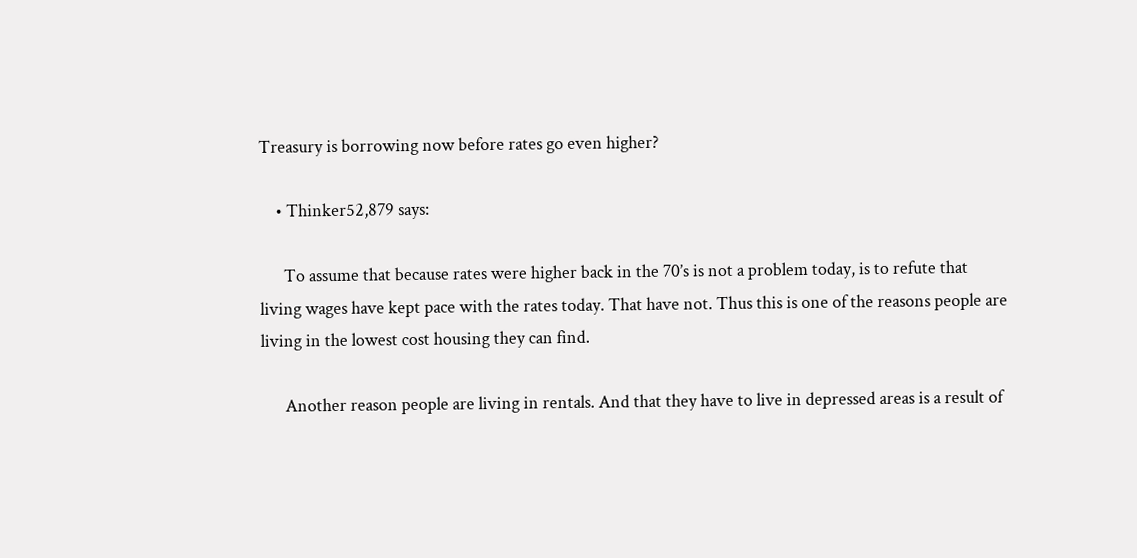Treasury is borrowing now before rates go even higher?

    • Thinker52,879 says:

      To assume that because rates were higher back in the 70’s is not a problem today, is to refute that living wages have kept pace with the rates today. That have not. Thus this is one of the reasons people are living in the lowest cost housing they can find.

      Another reason people are living in rentals. And that they have to live in depressed areas is a result of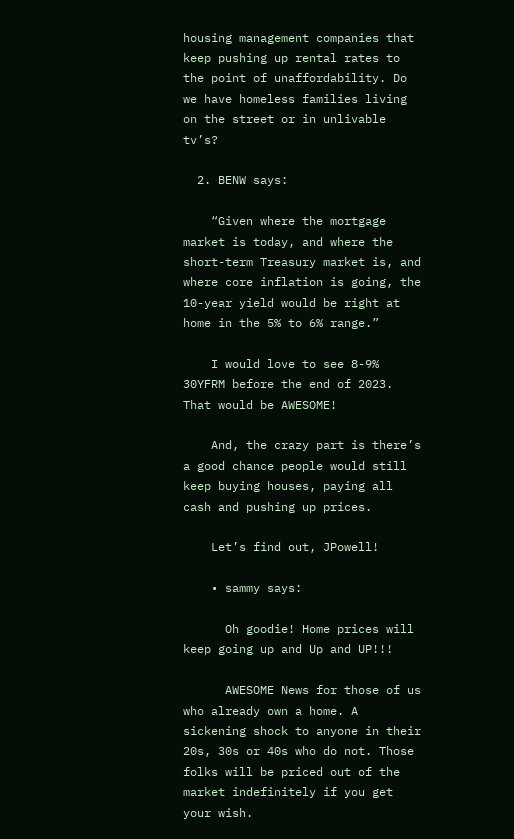housing management companies that keep pushing up rental rates to the point of unaffordability. Do we have homeless families living on the street or in unlivable tv’s?

  2. BENW says:

    “Given where the mortgage market is today, and where the short-term Treasury market is, and where core inflation is going, the 10-year yield would be right at home in the 5% to 6% range.”

    I would love to see 8-9% 30YFRM before the end of 2023. That would be AWESOME!

    And, the crazy part is there’s a good chance people would still keep buying houses, paying all cash and pushing up prices.

    Let’s find out, JPowell!

    • sammy says:

      Oh goodie! Home prices will keep going up and Up and UP!!!

      AWESOME News for those of us who already own a home. A sickening shock to anyone in their 20s, 30s or 40s who do not. Those folks will be priced out of the market indefinitely if you get your wish.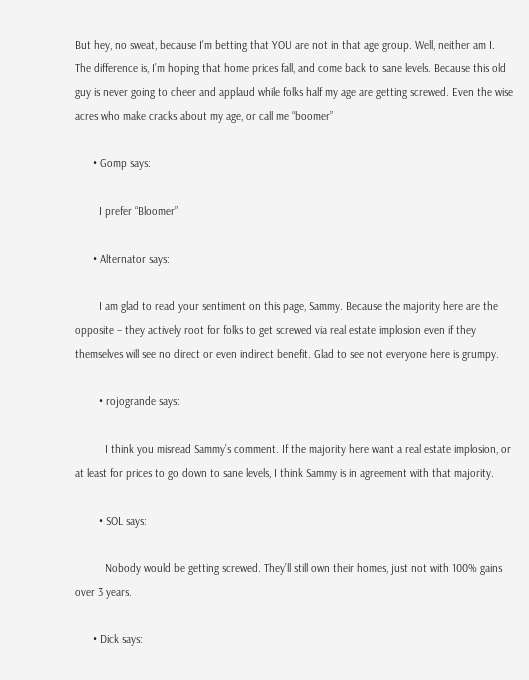But hey, no sweat, because I’m betting that YOU are not in that age group. Well, neither am I. The difference is, I’m hoping that home prices fall, and come back to sane levels. Because this old guy is never going to cheer and applaud while folks half my age are getting screwed. Even the wise acres who make cracks about my age, or call me “boomer”

      • Gomp says:

        I prefer “Bloomer”

      • Alternator says:

        I am glad to read your sentiment on this page, Sammy. Because the majority here are the opposite – they actively root for folks to get screwed via real estate implosion even if they themselves will see no direct or even indirect benefit. Glad to see not everyone here is grumpy.

        • rojogrande says:

          I think you misread Sammy’s comment. If the majority here want a real estate implosion, or at least for prices to go down to sane levels, I think Sammy is in agreement with that majority.

        • SOL says:

          Nobody would be getting screwed. They’ll still own their homes, just not with 100% gains over 3 years.

      • Dick says: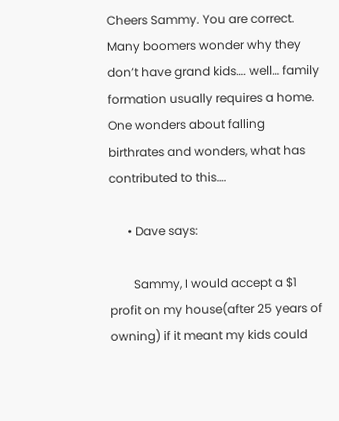Cheers Sammy. You are correct. Many boomers wonder why they don’t have grand kids…. well… family formation usually requires a home. One wonders about falling birthrates and wonders, what has contributed to this….

      • Dave says:

        Sammy, I would accept a $1 profit on my house(after 25 years of owning) if it meant my kids could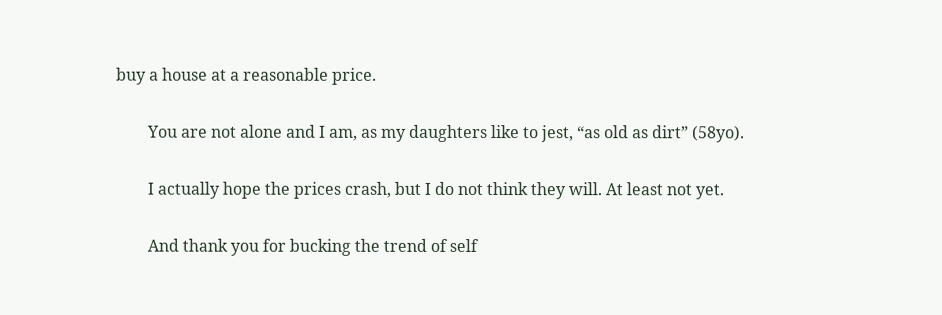buy a house at a reasonable price.

        You are not alone and I am, as my daughters like to jest, “as old as dirt” (58yo).

        I actually hope the prices crash, but I do not think they will. At least not yet.

        And thank you for bucking the trend of self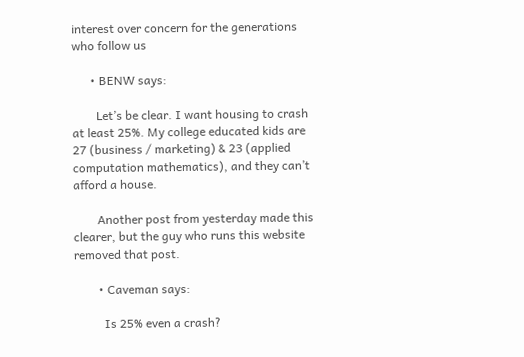interest over concern for the generations who follow us

      • BENW says:

        Let’s be clear. I want housing to crash at least 25%. My college educated kids are 27 (business / marketing) & 23 (applied computation mathematics), and they can’t afford a house.

        Another post from yesterday made this clearer, but the guy who runs this website removed that post.

        • Caveman says:

          Is 25% even a crash?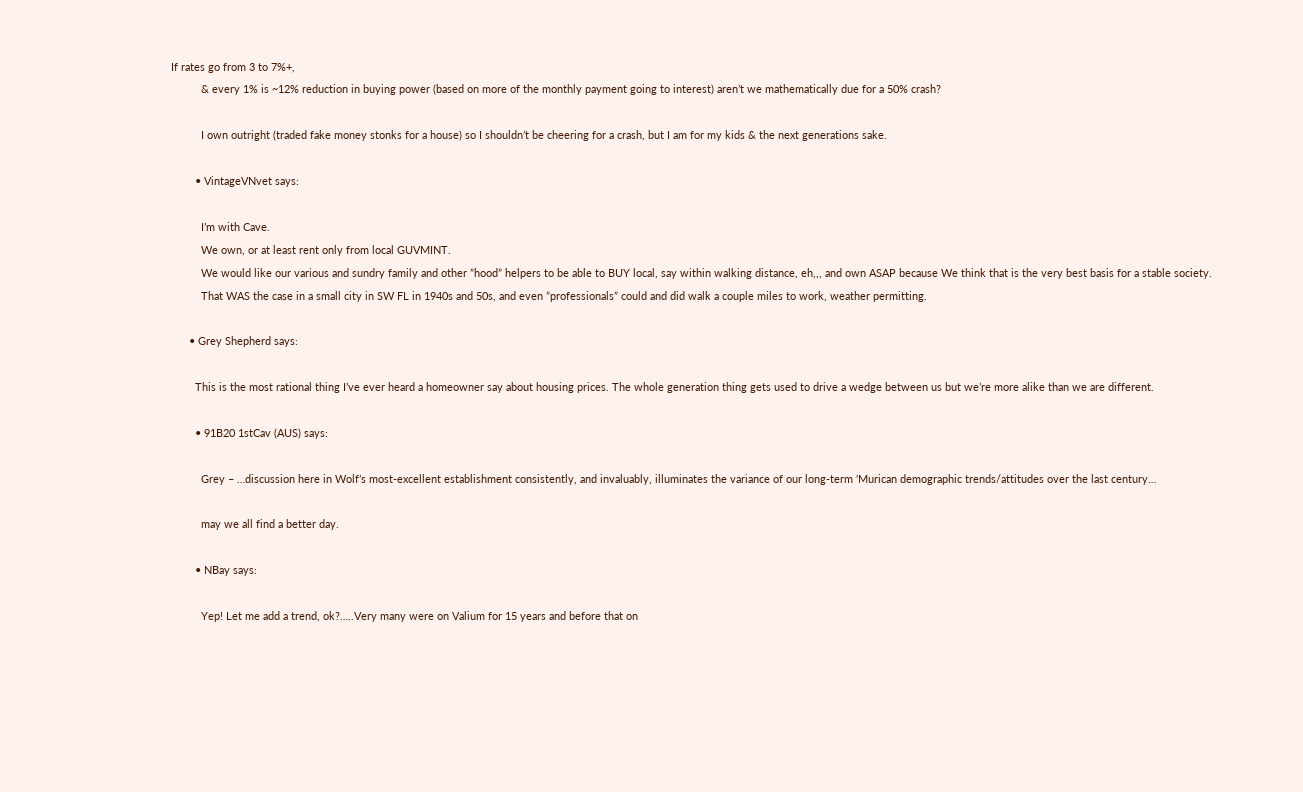If rates go from 3 to 7%+,
          & every 1% is ~12% reduction in buying power (based on more of the monthly payment going to interest) aren’t we mathematically due for a 50% crash?

          I own outright (traded fake money stonks for a house) so I shouldn’t be cheering for a crash, but I am for my kids & the next generations sake.

        • VintageVNvet says:

          I’m with Cave.
          We own, or at least rent only from local GUVMINT.
          We would like our various and sundry family and other ”hood” helpers to be able to BUY local, say within walking distance, eh,,, and own ASAP because We think that is the very best basis for a stable society.
          That WAS the case in a small city in SW FL in 1940s and 50s, and even ”professionals” could and did walk a couple miles to work, weather permitting.

      • Grey Shepherd says:

        This is the most rational thing I’ve ever heard a homeowner say about housing prices. The whole generation thing gets used to drive a wedge between us but we’re more alike than we are different.

        • 91B20 1stCav (AUS) says:

          Grey – …discussion here in Wolf’s most-excellent establishment consistently, and invaluably, illuminates the variance of our long-term ‘Murican demographic trends/attitudes over the last century…

          may we all find a better day.

        • NBay says:

          Yep! Let me add a trend, ok?…..Very many were on Valium for 15 years and before that on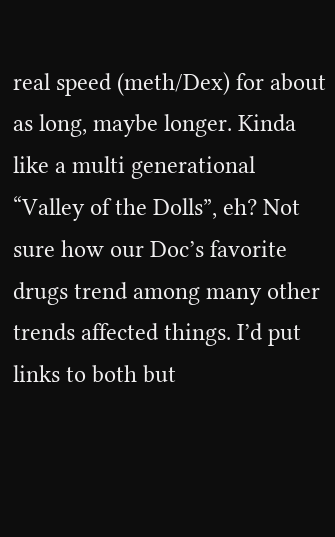real speed (meth/Dex) for about as long, maybe longer. Kinda like a multi generational “Valley of the Dolls”, eh? Not sure how our Doc’s favorite drugs trend among many other trends affected things. I’d put links to both but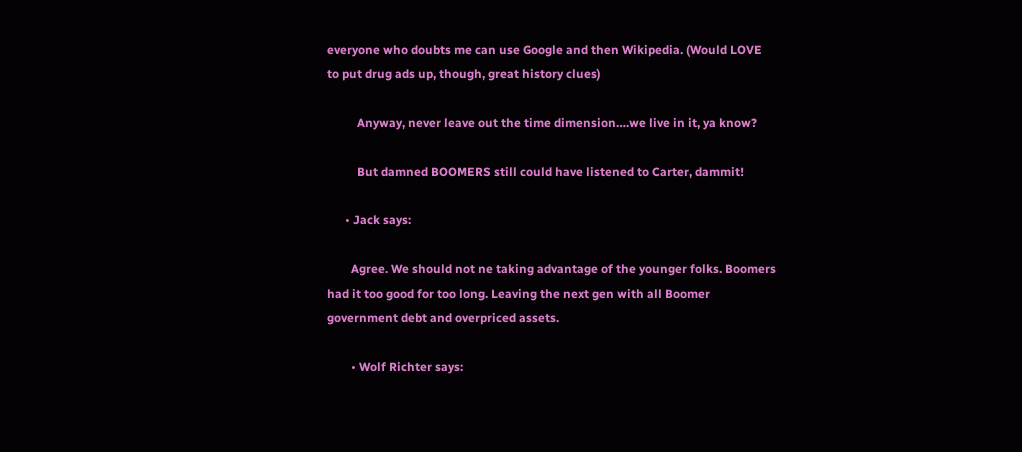everyone who doubts me can use Google and then Wikipedia. (Would LOVE to put drug ads up, though, great history clues)

          Anyway, never leave out the time dimension….we live in it, ya know?

          But damned BOOMERS still could have listened to Carter, dammit!

      • Jack says:

        Agree. We should not ne taking advantage of the younger folks. Boomers had it too good for too long. Leaving the next gen with all Boomer government debt and overpriced assets.

        • Wolf Richter says: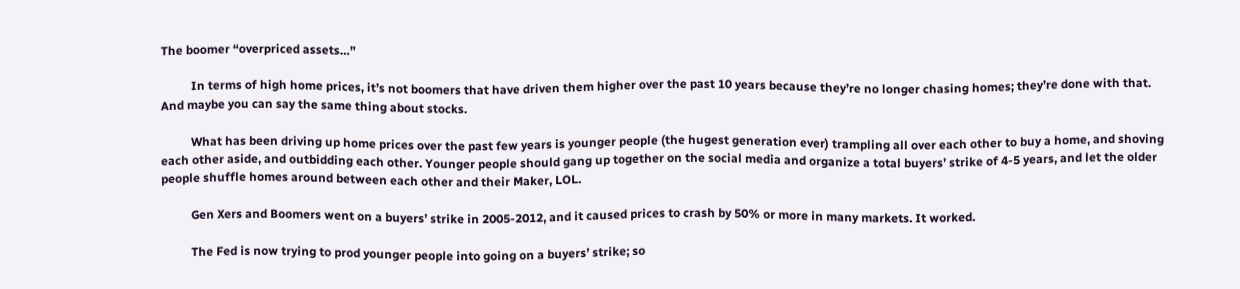The boomer “overpriced assets…”

          In terms of high home prices, it’s not boomers that have driven them higher over the past 10 years because they’re no longer chasing homes; they’re done with that. And maybe you can say the same thing about stocks.

          What has been driving up home prices over the past few years is younger people (the hugest generation ever) trampling all over each other to buy a home, and shoving each other aside, and outbidding each other. Younger people should gang up together on the social media and organize a total buyers’ strike of 4-5 years, and let the older people shuffle homes around between each other and their Maker, LOL.

          Gen Xers and Boomers went on a buyers’ strike in 2005-2012, and it caused prices to crash by 50% or more in many markets. It worked.

          The Fed is now trying to prod younger people into going on a buyers’ strike; so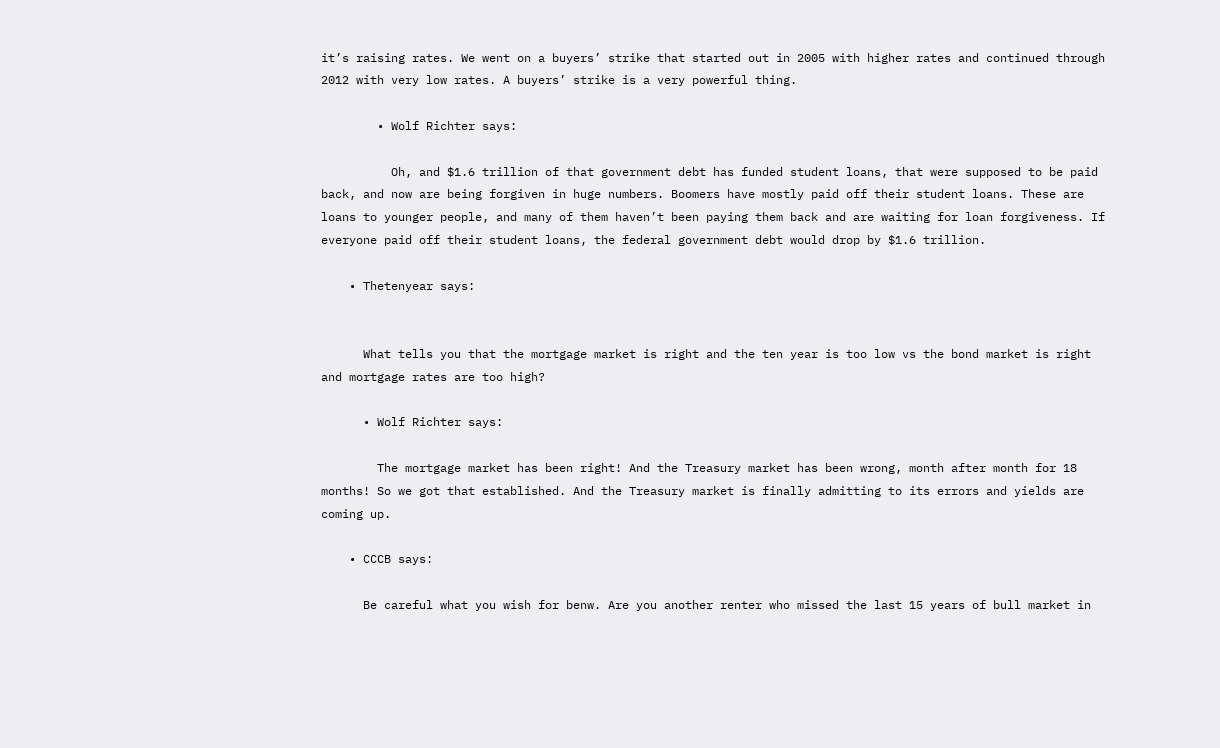it’s raising rates. We went on a buyers’ strike that started out in 2005 with higher rates and continued through 2012 with very low rates. A buyers’ strike is a very powerful thing.

        • Wolf Richter says:

          Oh, and $1.6 trillion of that government debt has funded student loans, that were supposed to be paid back, and now are being forgiven in huge numbers. Boomers have mostly paid off their student loans. These are loans to younger people, and many of them haven’t been paying them back and are waiting for loan forgiveness. If everyone paid off their student loans, the federal government debt would drop by $1.6 trillion.

    • Thetenyear says:


      What tells you that the mortgage market is right and the ten year is too low vs the bond market is right and mortgage rates are too high?

      • Wolf Richter says:

        The mortgage market has been right! And the Treasury market has been wrong, month after month for 18 months! So we got that established. And the Treasury market is finally admitting to its errors and yields are coming up.

    • CCCB says:

      Be careful what you wish for benw. Are you another renter who missed the last 15 years of bull market in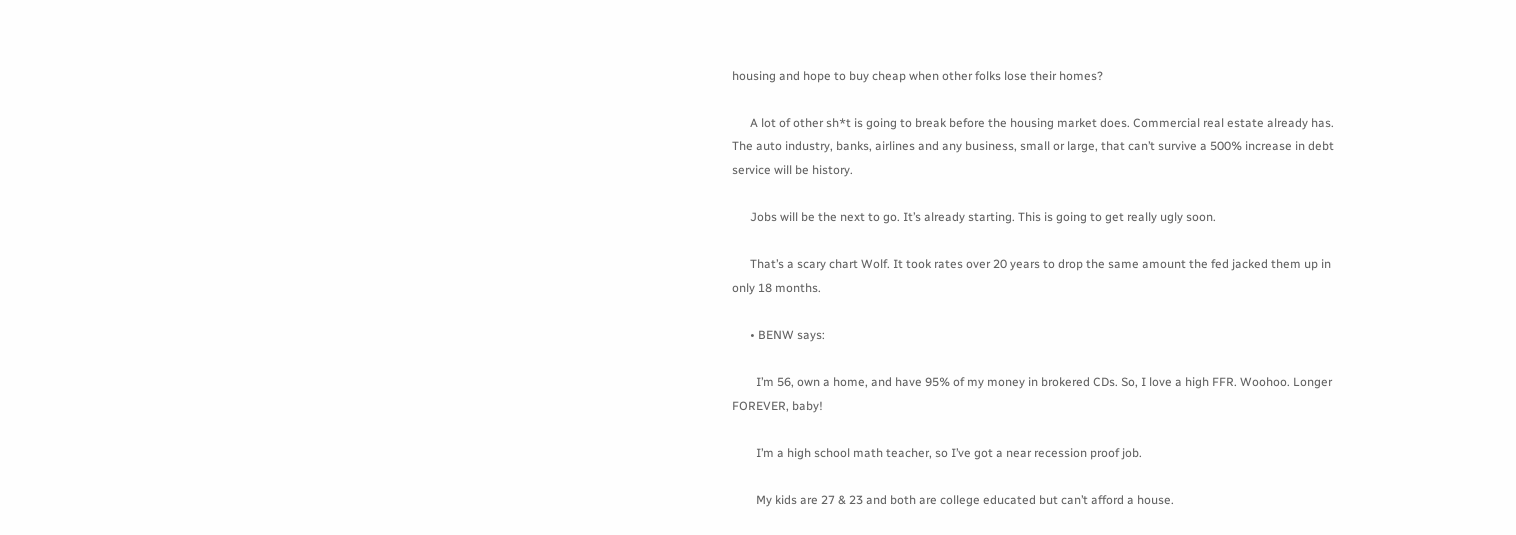housing and hope to buy cheap when other folks lose their homes?

      A lot of other sh*t is going to break before the housing market does. Commercial real estate already has. The auto industry, banks, airlines and any business, small or large, that can’t survive a 500% increase in debt service will be history.

      Jobs will be the next to go. It’s already starting. This is going to get really ugly soon.

      That’s a scary chart Wolf. It took rates over 20 years to drop the same amount the fed jacked them up in only 18 months.

      • BENW says:

        I’m 56, own a home, and have 95% of my money in brokered CDs. So, I love a high FFR. Woohoo. Longer FOREVER, baby!

        I’m a high school math teacher, so I’ve got a near recession proof job.

        My kids are 27 & 23 and both are college educated but can’t afford a house.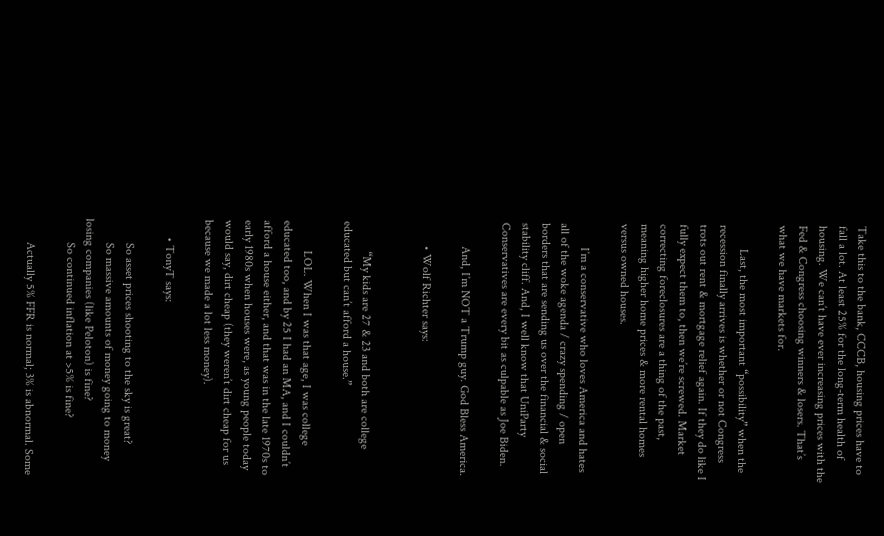Take this to the bank, CCCB, housing prices have to fall a lot. At least 25% for the long-term health of housing. We can’t have ever increasing prices with the Fed & Congress choosing winners & losers. That’s what we have markets for.

        Last, the most important “possibility” when the recession finally arrives is whether or not Congress trots out rent & mortgage relief again. If they do like I fully expect them to, then we’re screwed. Market correcting foreclosures are a thing of the past, meaning higher home prices & more rental homes versus owned houses.

        I’m a conservative who loves America and hates all of the woke agenda / crazy spending / open borders that are sending us over the financial & social stability cliff. And, I well know that UniParty Conservatives are every bit as culpable as Joe Biden.

        And, I’m NOT a Trump guy. God Bless America.

        • Wolf Richter says:


          “My kids are 27 & 23 and both are college educated but can’t afford a house.”

          LOL. When I was that age, I was college educated too, and by 25 I had an MA, and I couldn’t afford a house either, and that was in the late 1970s to early 1980s when houses were, as young people today would say, dirt cheap (they weren’t dirt cheap for us because we made a lot less money).

      • TonyT says:

        So asset prices shooting to the sky is great?
        So massive amounts of money going to money losing companies (like Peloton) is fine?
        So continued inflation at >5% is fine?

        Actually 5% FFR is normal; 3% is abnormal. Some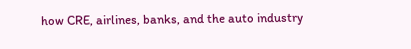how CRE, airlines, banks, and the auto industry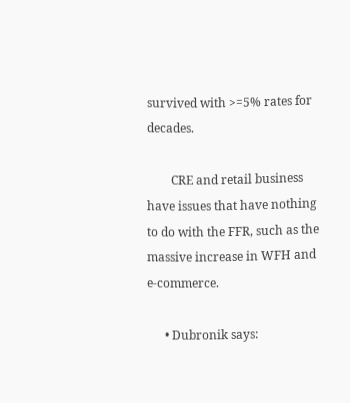survived with >=5% rates for decades.

        CRE and retail business have issues that have nothing to do with the FFR, such as the massive increase in WFH and e-commerce.

      • Dubronik says: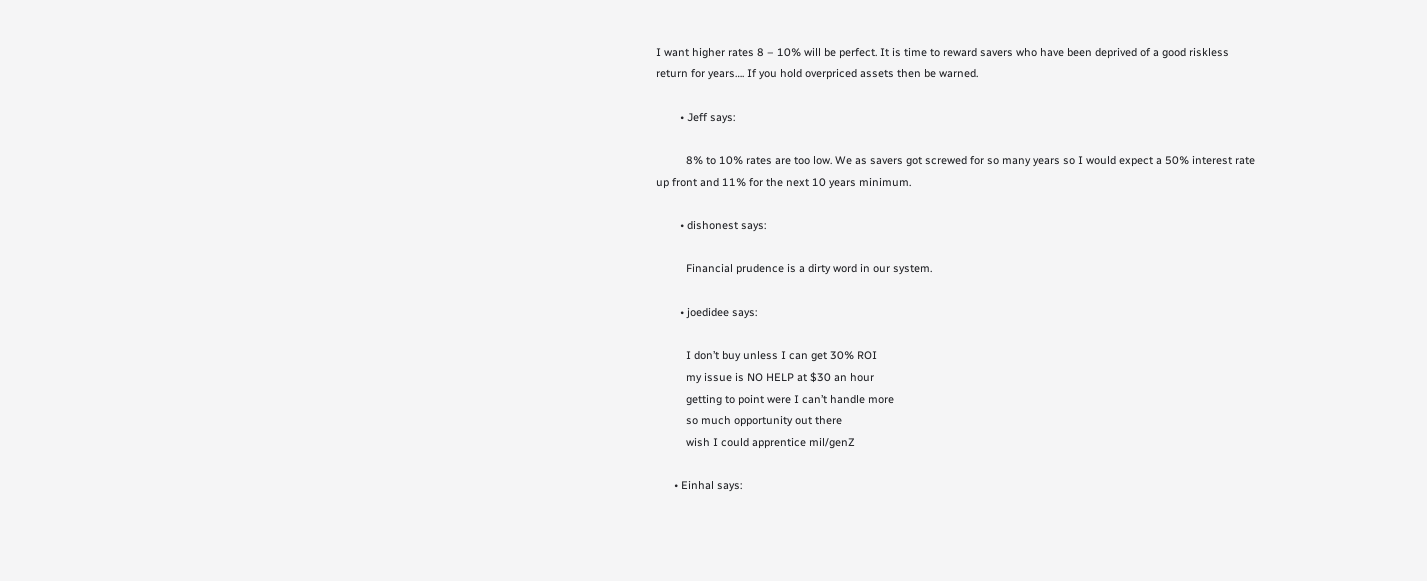I want higher rates 8 – 10% will be perfect. It is time to reward savers who have been deprived of a good riskless return for years…. If you hold overpriced assets then be warned.

        • Jeff says:

          8% to 10% rates are too low. We as savers got screwed for so many years so I would expect a 50% interest rate up front and 11% for the next 10 years minimum.

        • dishonest says:

          Financial prudence is a dirty word in our system.

        • joedidee says:

          I don’t buy unless I can get 30% ROI
          my issue is NO HELP at $30 an hour
          getting to point were I can’t handle more
          so much opportunity out there
          wish I could apprentice mil/genZ

      • Einhal says: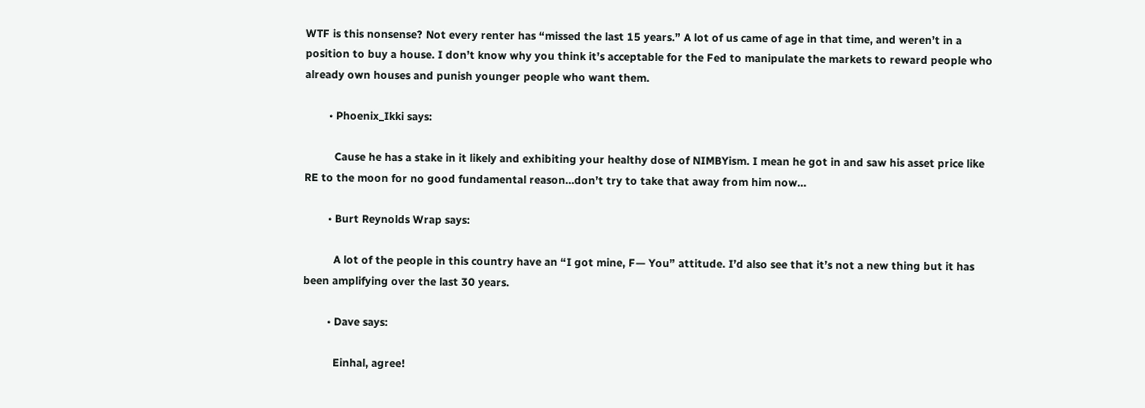WTF is this nonsense? Not every renter has “missed the last 15 years.” A lot of us came of age in that time, and weren’t in a position to buy a house. I don’t know why you think it’s acceptable for the Fed to manipulate the markets to reward people who already own houses and punish younger people who want them.

        • Phoenix_Ikki says:

          Cause he has a stake in it likely and exhibiting your healthy dose of NIMBYism. I mean he got in and saw his asset price like RE to the moon for no good fundamental reason…don’t try to take that away from him now…

        • Burt Reynolds Wrap says:

          A lot of the people in this country have an “I got mine, F— You” attitude. I’d also see that it’s not a new thing but it has been amplifying over the last 30 years.

        • Dave says:

          Einhal, agree!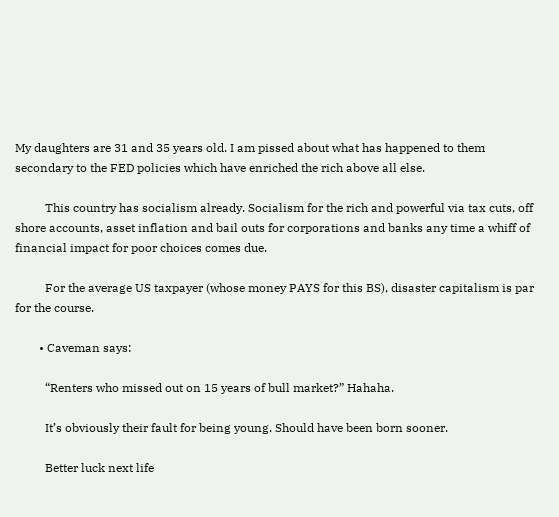My daughters are 31 and 35 years old. I am pissed about what has happened to them secondary to the FED policies which have enriched the rich above all else.

          This country has socialism already. Socialism for the rich and powerful via tax cuts, off shore accounts, asset inflation and bail outs for corporations and banks any time a whiff of financial impact for poor choices comes due.

          For the average US taxpayer (whose money PAYS for this BS), disaster capitalism is par for the course.

        • Caveman says:

          “Renters who missed out on 15 years of bull market?” Hahaha.

          It’s obviously their fault for being young. Should have been born sooner.

          Better luck next life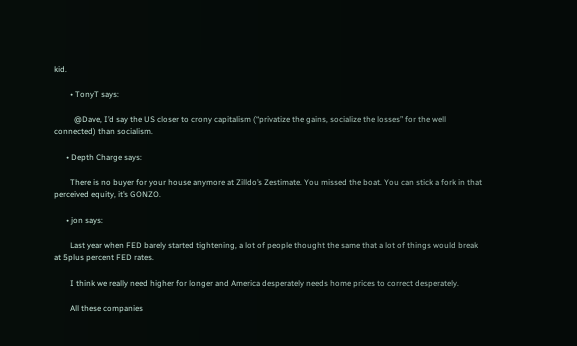kid.

        • TonyT says:

          @Dave, I’d say the US closer to crony capitalism (“privatize the gains, socialize the losses” for the well connected) than socialism.

      • Depth Charge says:

        There is no buyer for your house anymore at Zilldo’s Zestimate. You missed the boat. You can stick a fork in that perceived equity, it’s GONZO.

      • jon says:

        Last year when FED barely started tightening, a lot of people thought the same that a lot of things would break at 5plus percent FED rates.

        I think we really need higher for longer and America desperately needs home prices to correct desperately.

        All these companies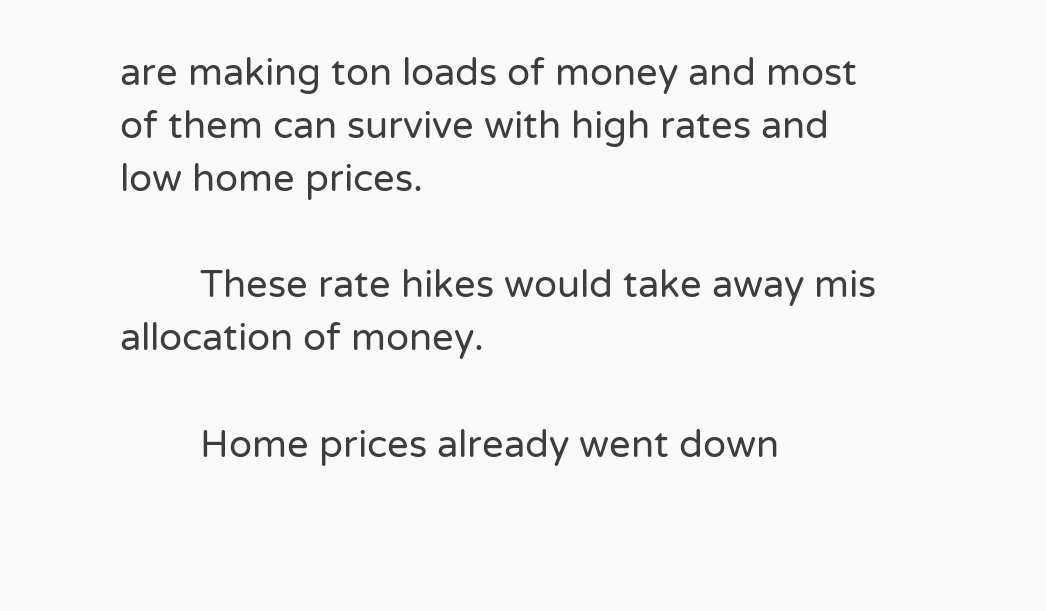are making ton loads of money and most of them can survive with high rates and low home prices.

        These rate hikes would take away mis allocation of money.

        Home prices already went down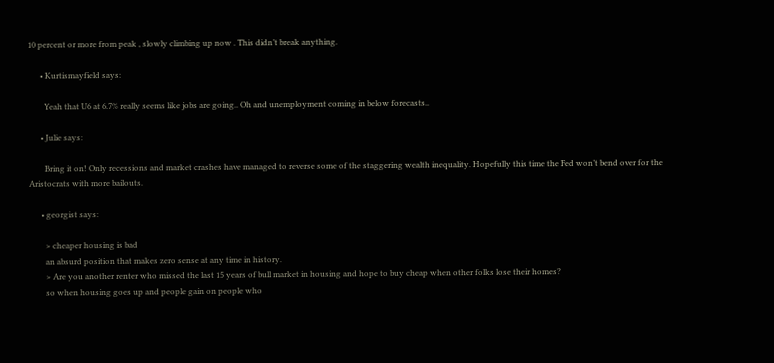10 percent or more from peak , slowly climbing up now . This didn’t break anything.

      • Kurtismayfield says:

        Yeah that U6 at 6.7% really seems like jobs are going.. Oh and unemployment coming in below forecasts..

      • Julie says:

        Bring it on! Only recessions and market crashes have managed to reverse some of the staggering wealth inequality. Hopefully this time the Fed won’t bend over for the Aristocrats with more bailouts.

      • georgist says:

        > cheaper housing is bad
        an absurd position that makes zero sense at any time in history.
        > Are you another renter who missed the last 15 years of bull market in housing and hope to buy cheap when other folks lose their homes?
        so when housing goes up and people gain on people who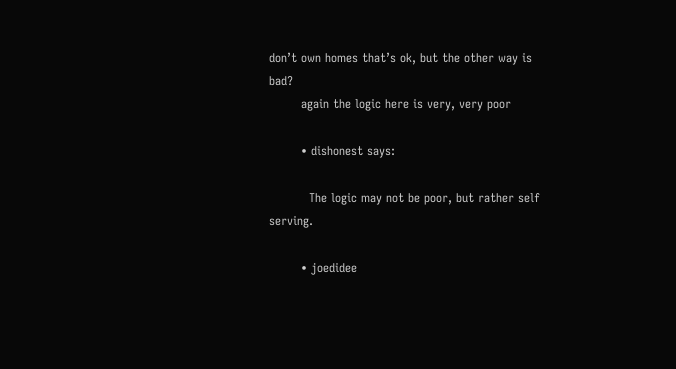don’t own homes that’s ok, but the other way is bad?
        again the logic here is very, very poor

        • dishonest says:

          The logic may not be poor, but rather self serving.

        • joedidee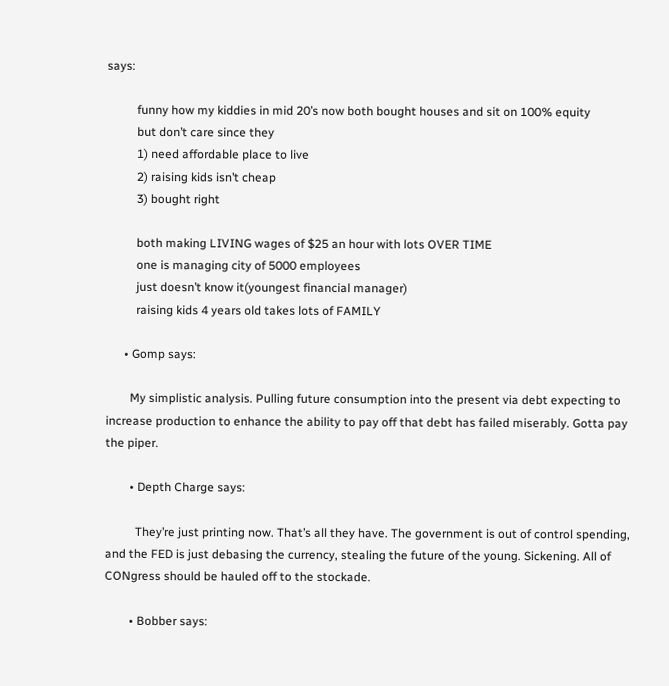says:

          funny how my kiddies in mid 20’s now both bought houses and sit on 100% equity
          but don’t care since they
          1) need affordable place to live
          2) raising kids isn’t cheap
          3) bought right

          both making LIVING wages of $25 an hour with lots OVER TIME
          one is managing city of 5000 employees
          just doesn’t know it(youngest financial manager)
          raising kids 4 years old takes lots of FAMILY

      • Gomp says:

        My simplistic analysis. Pulling future consumption into the present via debt expecting to increase production to enhance the ability to pay off that debt has failed miserably. Gotta pay the piper.

        • Depth Charge says:

          They’re just printing now. That’s all they have. The government is out of control spending, and the FED is just debasing the currency, stealing the future of the young. Sickening. All of CONgress should be hauled off to the stockade.

        • Bobber says: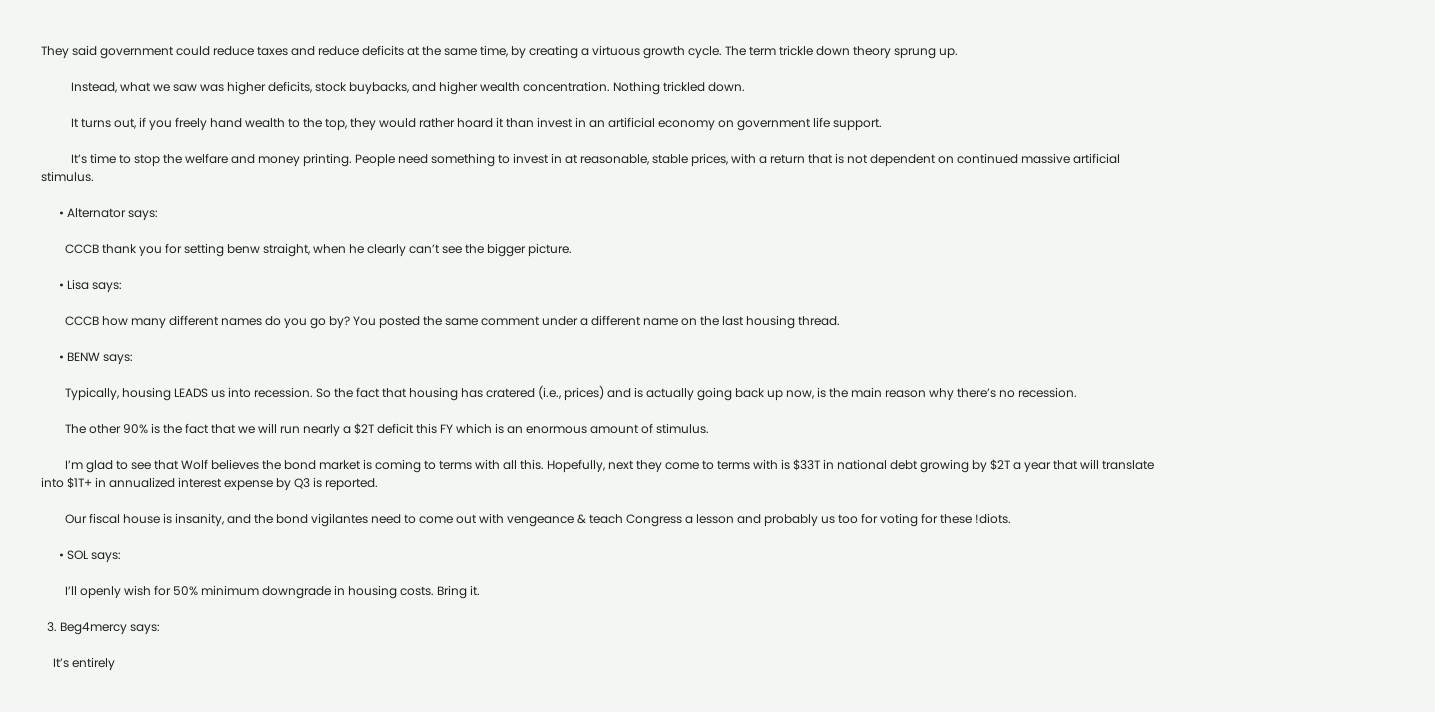They said government could reduce taxes and reduce deficits at the same time, by creating a virtuous growth cycle. The term trickle down theory sprung up.

          Instead, what we saw was higher deficits, stock buybacks, and higher wealth concentration. Nothing trickled down.

          It turns out, if you freely hand wealth to the top, they would rather hoard it than invest in an artificial economy on government life support.

          It’s time to stop the welfare and money printing. People need something to invest in at reasonable, stable prices, with a return that is not dependent on continued massive artificial stimulus.

      • Alternator says:

        CCCB thank you for setting benw straight, when he clearly can’t see the bigger picture.

      • Lisa says:

        CCCB how many different names do you go by? You posted the same comment under a different name on the last housing thread.

      • BENW says:

        Typically, housing LEADS us into recession. So the fact that housing has cratered (i.e., prices) and is actually going back up now, is the main reason why there’s no recession.

        The other 90% is the fact that we will run nearly a $2T deficit this FY which is an enormous amount of stimulus.

        I’m glad to see that Wolf believes the bond market is coming to terms with all this. Hopefully, next they come to terms with is $33T in national debt growing by $2T a year that will translate into $1T+ in annualized interest expense by Q3 is reported.

        Our fiscal house is insanity, and the bond vigilantes need to come out with vengeance & teach Congress a lesson and probably us too for voting for these !diots.

      • SOL says:

        I’ll openly wish for 50% minimum downgrade in housing costs. Bring it.

  3. Beg4mercy says:

    It’s entirely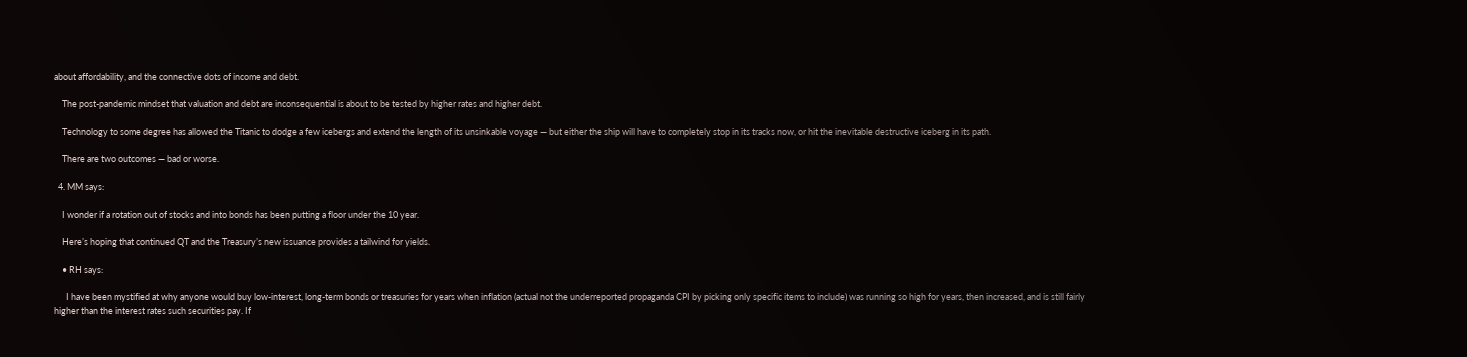about affordability, and the connective dots of income and debt.

    The post-pandemic mindset that valuation and debt are inconsequential is about to be tested by higher rates and higher debt.

    Technology to some degree has allowed the Titanic to dodge a few icebergs and extend the length of its unsinkable voyage — but either the ship will have to completely stop in its tracks now, or hit the inevitable destructive iceberg in its path.

    There are two outcomes — bad or worse.

  4. MM says:

    I wonder if a rotation out of stocks and into bonds has been putting a floor under the 10 year.

    Here’s hoping that continued QT and the Treasury’s new issuance provides a tailwind for yields.

    • RH says:

      I have been mystified at why anyone would buy low-interest, long-term bonds or treasuries for years when inflation (actual not the underreported propaganda CPI by picking only specific items to include) was running so high for years, then increased, and is still fairly higher than the interest rates such securities pay. If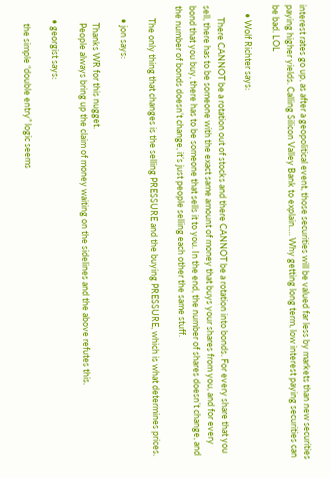interest rates go up, as after a geopolitical event, those securities will be valued far less by markets than new securities paying higher yields. Calling Silicon Valley Bank to explain…. Why getting long term, low interest paying securities can be bad. LOL

    • Wolf Richter says:

      There CANNOT be a rotation out of stocks and there CANNOT be a rotation into bonds. For every share that you sell, there has to be someone with the exact same amount of money that buys your shares from you, and for every bond that you buy, there has to be someone that sells it to you. In the end, the number of shares doesn’t change, and the number of bonds doesn’t change, it’s just people selling each other the same stuff.

      The only thing that changes is the selling PRESSURE and the buying PRESSURE, which is what determines prices.

      • jon says:

        Thanks WR for this nugget.
        People always bring up the claim of money waiting on the sidelines and the above refutes this.

      • georgist says:

        the simple “double entry” logic seems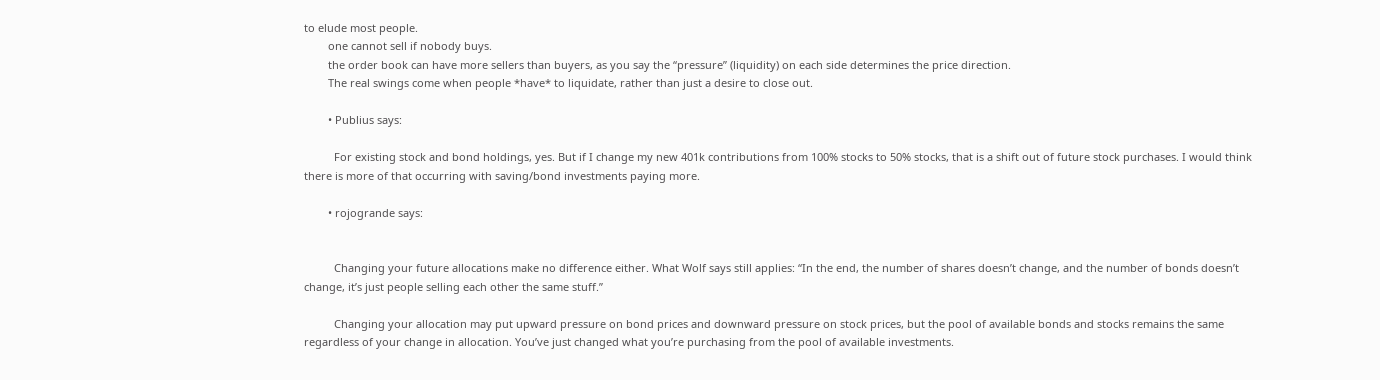to elude most people.
        one cannot sell if nobody buys.
        the order book can have more sellers than buyers, as you say the “pressure” (liquidity) on each side determines the price direction.
        The real swings come when people *have* to liquidate, rather than just a desire to close out.

        • Publius says:

          For existing stock and bond holdings, yes. But if I change my new 401k contributions from 100% stocks to 50% stocks, that is a shift out of future stock purchases. I would think there is more of that occurring with saving/bond investments paying more.

        • rojogrande says:


          Changing your future allocations make no difference either. What Wolf says still applies: “In the end, the number of shares doesn’t change, and the number of bonds doesn’t change, it’s just people selling each other the same stuff.”

          Changing your allocation may put upward pressure on bond prices and downward pressure on stock prices, but the pool of available bonds and stocks remains the same regardless of your change in allocation. You’ve just changed what you’re purchasing from the pool of available investments.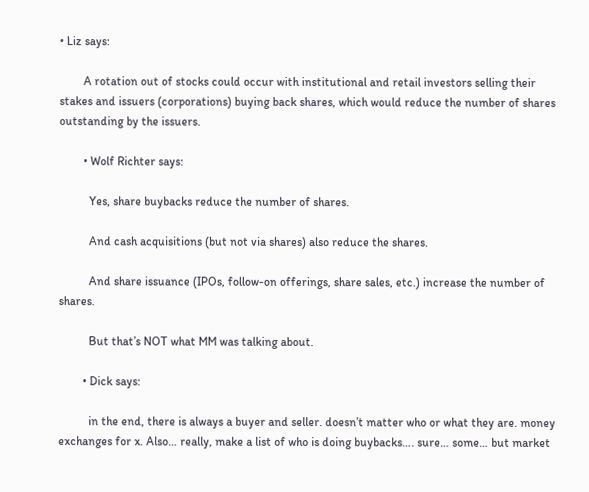• Liz says:

        A rotation out of stocks could occur with institutional and retail investors selling their stakes and issuers (corporations) buying back shares, which would reduce the number of shares outstanding by the issuers.

        • Wolf Richter says:

          Yes, share buybacks reduce the number of shares.

          And cash acquisitions (but not via shares) also reduce the shares.

          And share issuance (IPOs, follow-on offerings, share sales, etc.) increase the number of shares.

          But that’s NOT what MM was talking about.

        • Dick says:

          in the end, there is always a buyer and seller. doesn’t matter who or what they are. money exchanges for x. Also… really, make a list of who is doing buybacks…. sure… some… but market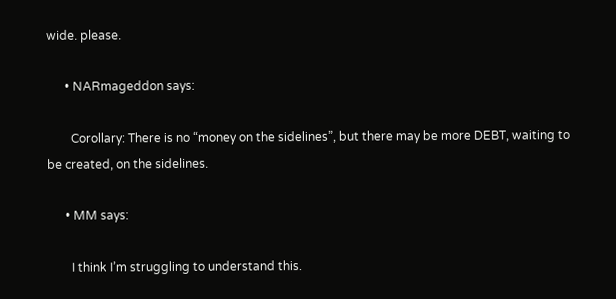wide. please.

      • NARmageddon says:

        Corollary: There is no “money on the sidelines”, but there may be more DEBT, waiting to be created, on the sidelines.

      • MM says:

        I think I’m struggling to understand this.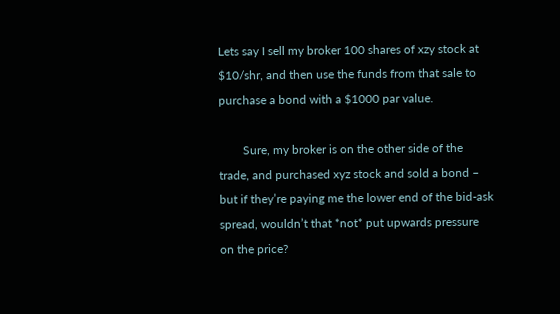Lets say I sell my broker 100 shares of xzy stock at $10/shr, and then use the funds from that sale to purchase a bond with a $1000 par value.

        Sure, my broker is on the other side of the trade, and purchased xyz stock and sold a bond – but if they’re paying me the lower end of the bid-ask spread, wouldn’t that *not* put upwards pressure on the price?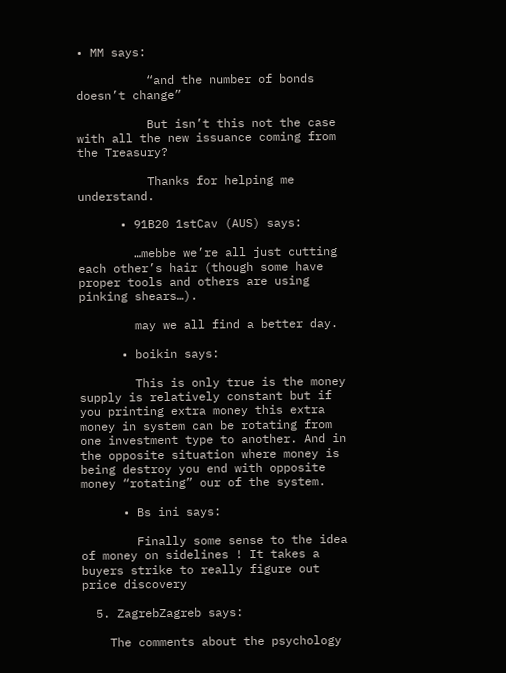• MM says:

          “and the number of bonds doesn’t change”

          But isn’t this not the case with all the new issuance coming from the Treasury?

          Thanks for helping me understand.

      • 91B20 1stCav (AUS) says:

        …mebbe we’re all just cutting each other’s hair (though some have proper tools and others are using pinking shears…).

        may we all find a better day.

      • boikin says:

        This is only true is the money supply is relatively constant but if you printing extra money this extra money in system can be rotating from one investment type to another. And in the opposite situation where money is being destroy you end with opposite money “rotating” our of the system.

      • Bs ini says:

        Finally some sense to the idea of money on sidelines ! It takes a buyers strike to really figure out price discovery

  5. ZagrebZagreb says:

    The comments about the psychology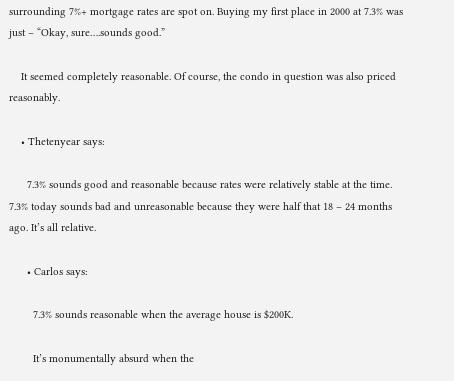surrounding 7%+ mortgage rates are spot on. Buying my first place in 2000 at 7.3% was just – “Okay, sure….sounds good.”

    It seemed completely reasonable. Of course, the condo in question was also priced reasonably.

    • Thetenyear says:

      7.3% sounds good and reasonable because rates were relatively stable at the time. 7.3% today sounds bad and unreasonable because they were half that 18 – 24 months ago. It’s all relative.

      • Carlos says:

        7.3% sounds reasonable when the average house is $200K.

        It’s monumentally absurd when the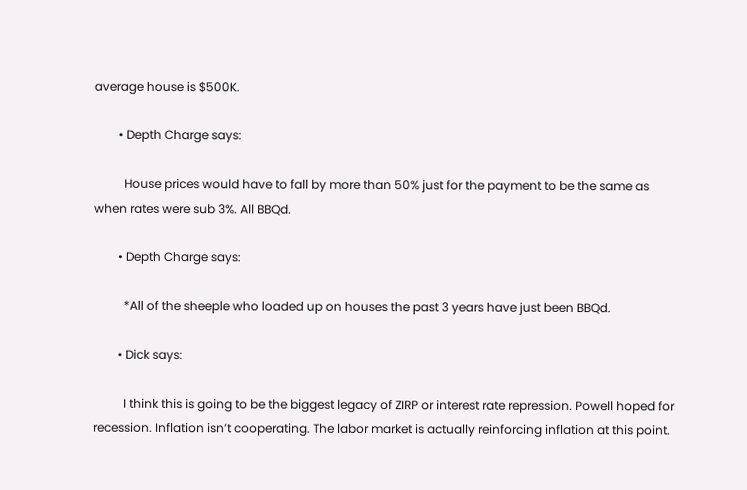average house is $500K.

        • Depth Charge says:

          House prices would have to fall by more than 50% just for the payment to be the same as when rates were sub 3%. All BBQd.

        • Depth Charge says:

          *All of the sheeple who loaded up on houses the past 3 years have just been BBQd.

        • Dick says:

          I think this is going to be the biggest legacy of ZIRP or interest rate repression. Powell hoped for recession. Inflation isn’t cooperating. The labor market is actually reinforcing inflation at this point.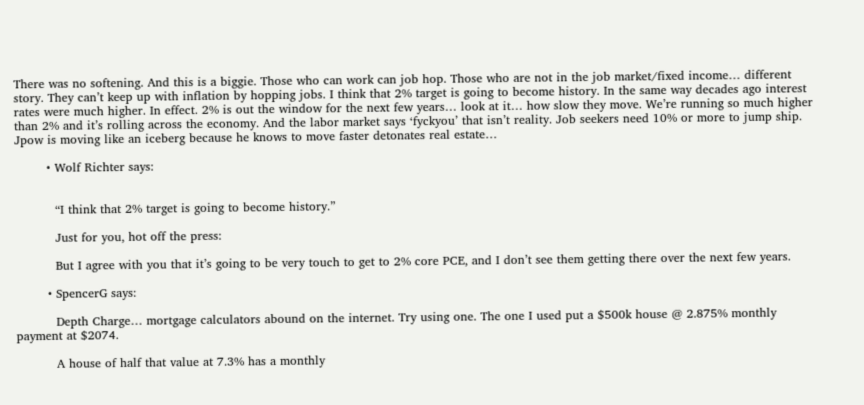There was no softening. And this is a biggie. Those who can work can job hop. Those who are not in the job market/fixed income… different story. They can’t keep up with inflation by hopping jobs. I think that 2% target is going to become history. In the same way decades ago interest rates were much higher. In effect. 2% is out the window for the next few years… look at it… how slow they move. We’re running so much higher than 2% and it’s rolling across the economy. And the labor market says ‘fyckyou’ that isn’t reality. Job seekers need 10% or more to jump ship. Jpow is moving like an iceberg because he knows to move faster detonates real estate…

        • Wolf Richter says:


          “I think that 2% target is going to become history.”

          Just for you, hot off the press:

          But I agree with you that it’s going to be very touch to get to 2% core PCE, and I don’t see them getting there over the next few years.

        • SpencerG says:

          Depth Charge… mortgage calculators abound on the internet. Try using one. The one I used put a $500k house @ 2.875% monthly payment at $2074.

          A house of half that value at 7.3% has a monthly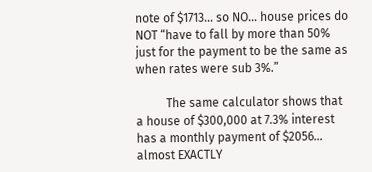note of $1713… so NO… house prices do NOT “have to fall by more than 50% just for the payment to be the same as when rates were sub 3%.”

          The same calculator shows that a house of $300,000 at 7.3% interest has a monthly payment of $2056… almost EXACTLY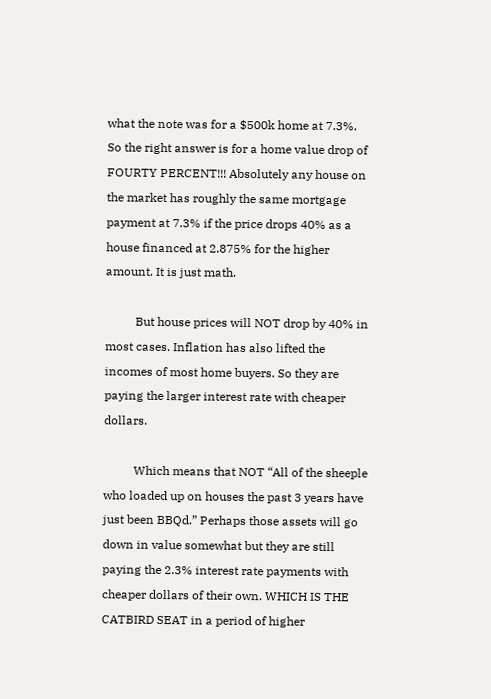what the note was for a $500k home at 7.3%. So the right answer is for a home value drop of FOURTY PERCENT!!! Absolutely any house on the market has roughly the same mortgage payment at 7.3% if the price drops 40% as a house financed at 2.875% for the higher amount. It is just math.

          But house prices will NOT drop by 40% in most cases. Inflation has also lifted the incomes of most home buyers. So they are paying the larger interest rate with cheaper dollars.

          Which means that NOT “All of the sheeple who loaded up on houses the past 3 years have just been BBQd.” Perhaps those assets will go down in value somewhat but they are still paying the 2.3% interest rate payments with cheaper dollars of their own. WHICH IS THE CATBIRD SEAT in a period of higher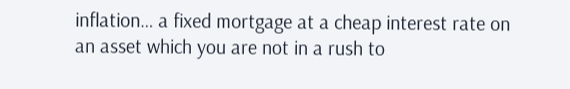inflation… a fixed mortgage at a cheap interest rate on an asset which you are not in a rush to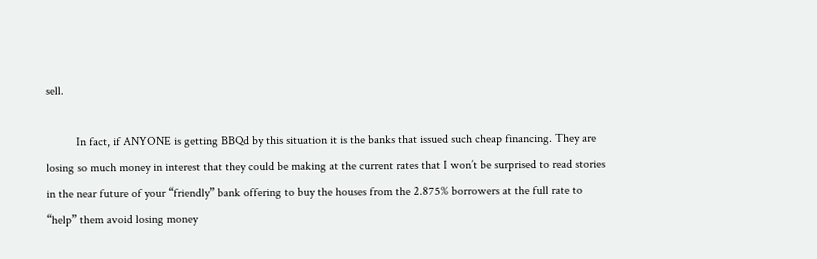sell.

          In fact, if ANYONE is getting BBQd by this situation it is the banks that issued such cheap financing. They are losing so much money in interest that they could be making at the current rates that I won’t be surprised to read stories in the near future of your “friendly” bank offering to buy the houses from the 2.875% borrowers at the full rate to “help” them avoid losing money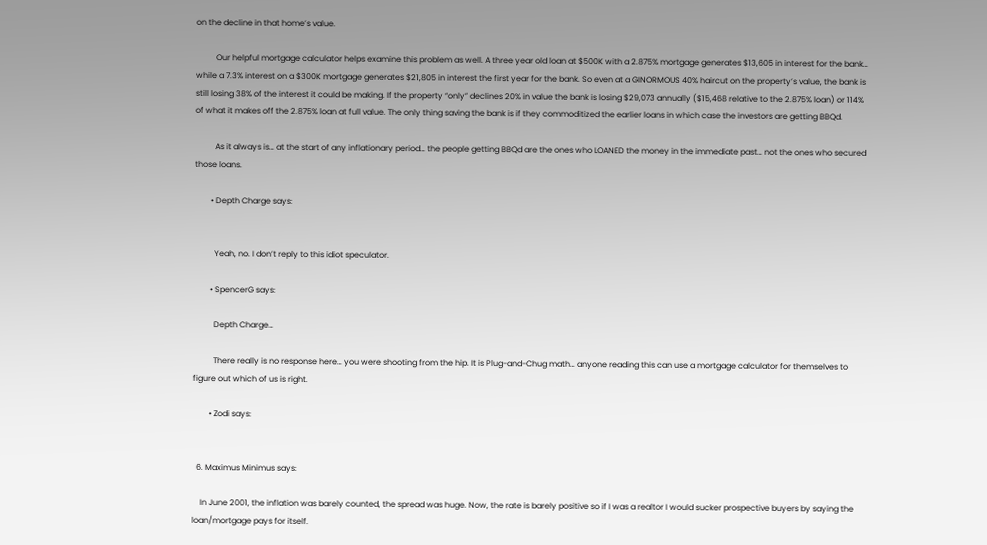on the decline in that home’s value.

          Our helpful mortgage calculator helps examine this problem as well. A three year old loan at $500K with a 2.875% mortgage generates $13,605 in interest for the bank… while a 7.3% interest on a $300K mortgage generates $21,805 in interest the first year for the bank. So even at a GINORMOUS 40% haircut on the property’s value, the bank is still losing 38% of the interest it could be making. If the property “only” declines 20% in value the bank is losing $29,073 annually ($15,468 relative to the 2.875% loan) or 114% of what it makes off the 2.875% loan at full value. The only thing saving the bank is if they commoditized the earlier loans in which case the investors are getting BBQd.

          As it always is… at the start of any inflationary period… the people getting BBQd are the ones who LOANED the money in the immediate past… not the ones who secured those loans.

        • Depth Charge says:


          Yeah, no. I don’t reply to this idiot speculator.

        • SpencerG says:

          Depth Charge…

          There really is no response here… you were shooting from the hip. It is Plug-and-Chug math… anyone reading this can use a mortgage calculator for themselves to figure out which of us is right.

        • Zodi says:


  6. Maximus Minimus says:

    In June 2001, the inflation was barely counted, the spread was huge. Now, the rate is barely positive so if I was a realtor I would sucker prospective buyers by saying the loan/mortgage pays for itself.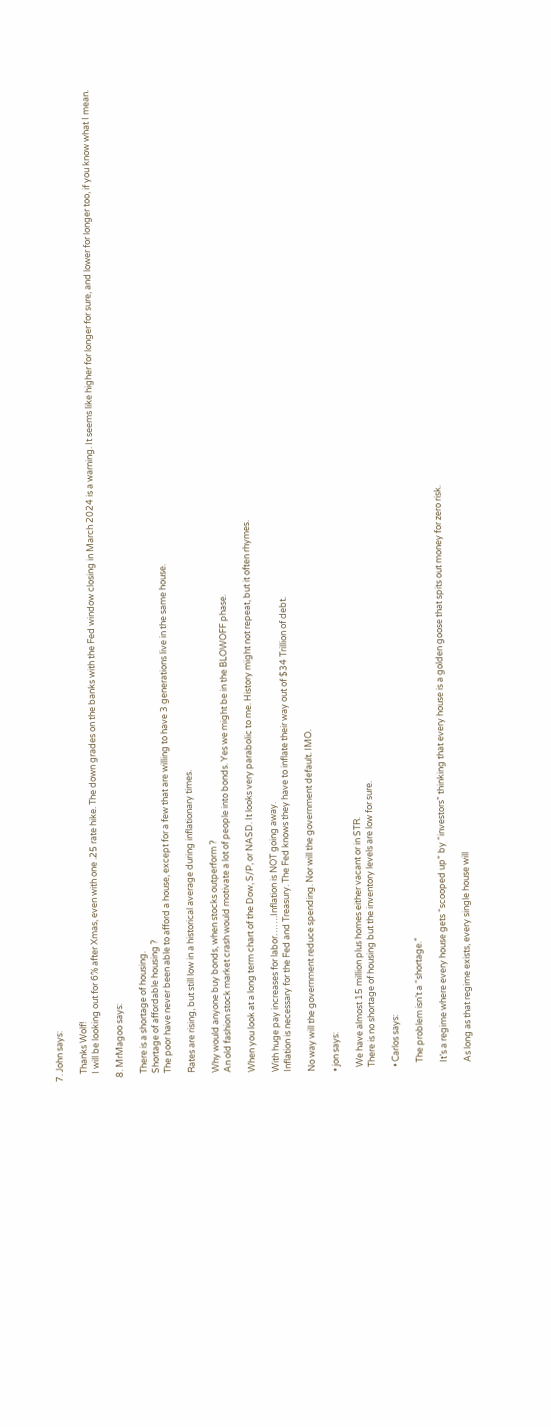7. John says:

    Thanks Wolf!
    I will be looking out for 6% after Xmas, even with one .25 rate hike. The down grades on the banks with the Fed window closing in March 2024 is a warning. It seems like higher for longer for sure, and lower for longer too, if you know what I mean.

  8. MrMagoo says:

    There is a shortage of housing.
    Shortage of affordable housing ?
    The poor have never been able to afford a house, except for a few that are willing to have 3 generations live in the same house.

    Rates are rising, but still low in a historical average during inflationary times.

    Why would anyone buy bonds, when stocks outperform ?
    An old fashion stock market crash would motivate a lot of people into bonds. Yes we might be in the BLOWOFF phase.

    When you look at a long term chart of the Dow, S/P, or NASD. It looks very parabolic to me. History might not repeat, but it often rhymes.

    With huge pay increases for labor…….Inflation is NOT going away.
    Inflation is necessary for the Fed and Treasury. The Fed knows they have to inflate their way out of $34 Trillion of debt.

    No way will the government reduce spending. Nor will the government default. IMO.

    • jon says:

      We have almost 15 million plus homes either vacant or in STR.
      There is no shortage of housing but the inventory levels are low for sure.

      • Carlos says:

        The problem isn’t a “shortage.”

        It’s a regime where every house gets “scooped up” by “investors” thinking that every house is a golden goose that spits out money for zero risk.

        As long as that regime exists, every single house will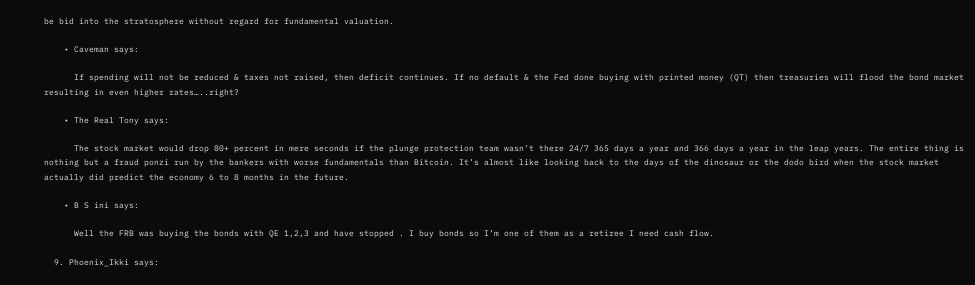be bid into the stratosphere without regard for fundamental valuation.

    • Caveman says:

      If spending will not be reduced & taxes not raised, then deficit continues. If no default & the Fed done buying with printed money (QT) then treasuries will flood the bond market resulting in even higher rates…..right?

    • The Real Tony says:

      The stock market would drop 80+ percent in mere seconds if the plunge protection team wasn’t there 24/7 365 days a year and 366 days a year in the leap years. The entire thing is nothing but a fraud ponzi run by the bankers with worse fundamentals than Bitcoin. It’s almost like looking back to the days of the dinosaur or the dodo bird when the stock market actually did predict the economy 6 to 8 months in the future.

    • B S ini says:

      Well the FRB was buying the bonds with QE 1,2,3 and have stopped . I buy bonds so I’m one of them as a retiree I need cash flow.

  9. Phoenix_Ikki says: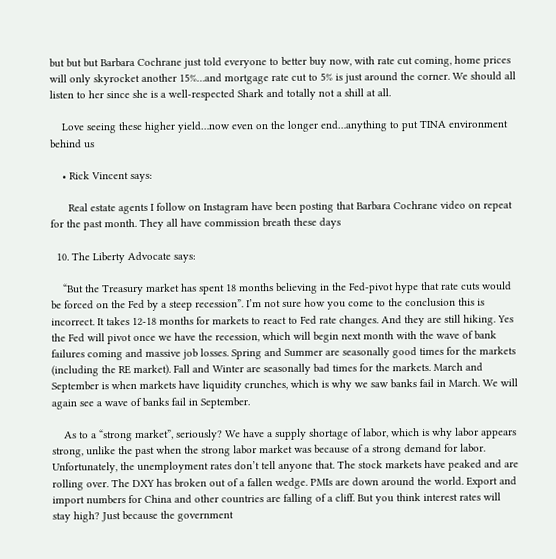but but but Barbara Cochrane just told everyone to better buy now, with rate cut coming, home prices will only skyrocket another 15%…and mortgage rate cut to 5% is just around the corner. We should all listen to her since she is a well-respected Shark and totally not a shill at all.

    Love seeing these higher yield…now even on the longer end…anything to put TINA environment behind us

    • Rick Vincent says:

      Real estate agents I follow on Instagram have been posting that Barbara Cochrane video on repeat for the past month. They all have commission breath these days

  10. The Liberty Advocate says:

    “But the Treasury market has spent 18 months believing in the Fed-pivot hype that rate cuts would be forced on the Fed by a steep recession”. I’m not sure how you come to the conclusion this is incorrect. It takes 12-18 months for markets to react to Fed rate changes. And they are still hiking. Yes the Fed will pivot once we have the recession, which will begin next month with the wave of bank failures coming and massive job losses. Spring and Summer are seasonally good times for the markets (including the RE market). Fall and Winter are seasonally bad times for the markets. March and September is when markets have liquidity crunches, which is why we saw banks fail in March. We will again see a wave of banks fail in September.

    As to a “strong market”, seriously? We have a supply shortage of labor, which is why labor appears strong, unlike the past when the strong labor market was because of a strong demand for labor. Unfortunately, the unemployment rates don’t tell anyone that. The stock markets have peaked and are rolling over. The DXY has broken out of a fallen wedge. PMIs are down around the world. Export and import numbers for China and other countries are falling of a cliff. But you think interest rates will stay high? Just because the government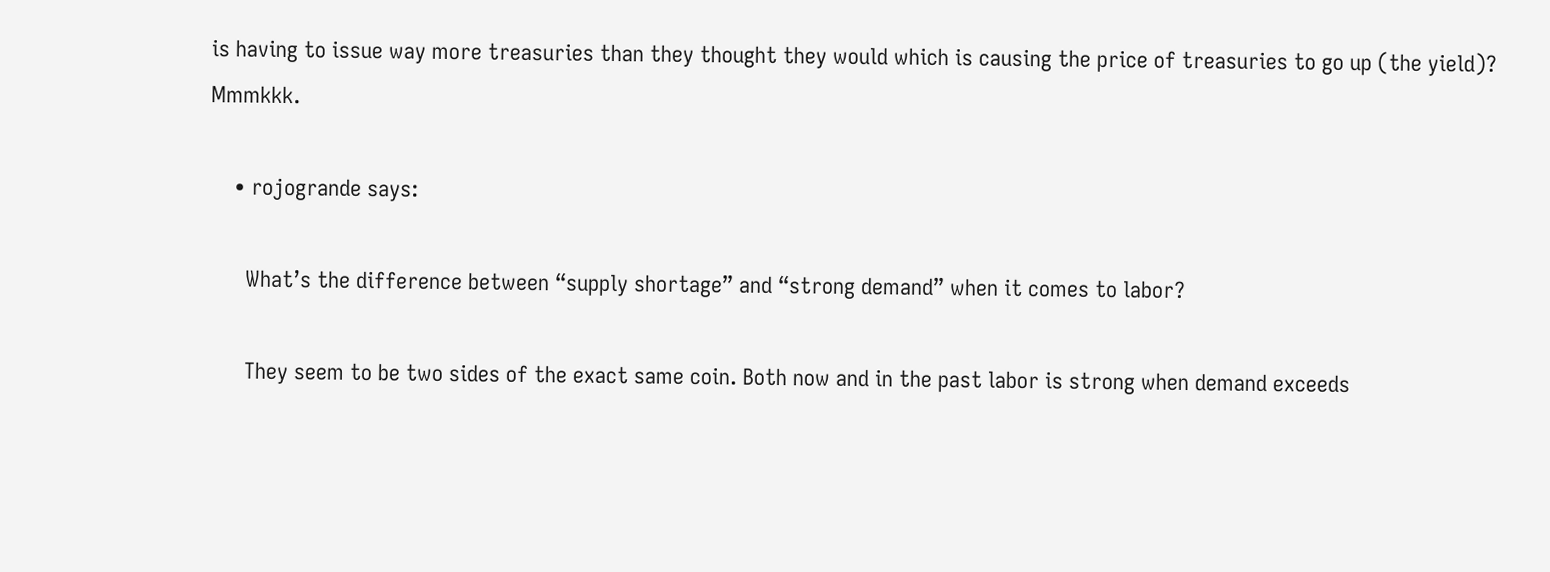is having to issue way more treasuries than they thought they would which is causing the price of treasuries to go up (the yield)? Mmmkkk.

    • rojogrande says:

      What’s the difference between “supply shortage” and “strong demand” when it comes to labor?

      They seem to be two sides of the exact same coin. Both now and in the past labor is strong when demand exceeds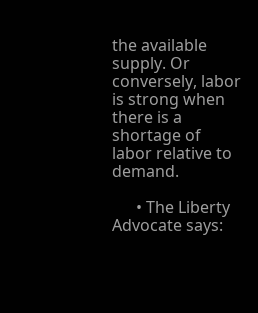the available supply. Or conversely, labor is strong when there is a shortage of labor relative to demand.

      • The Liberty Advocate says: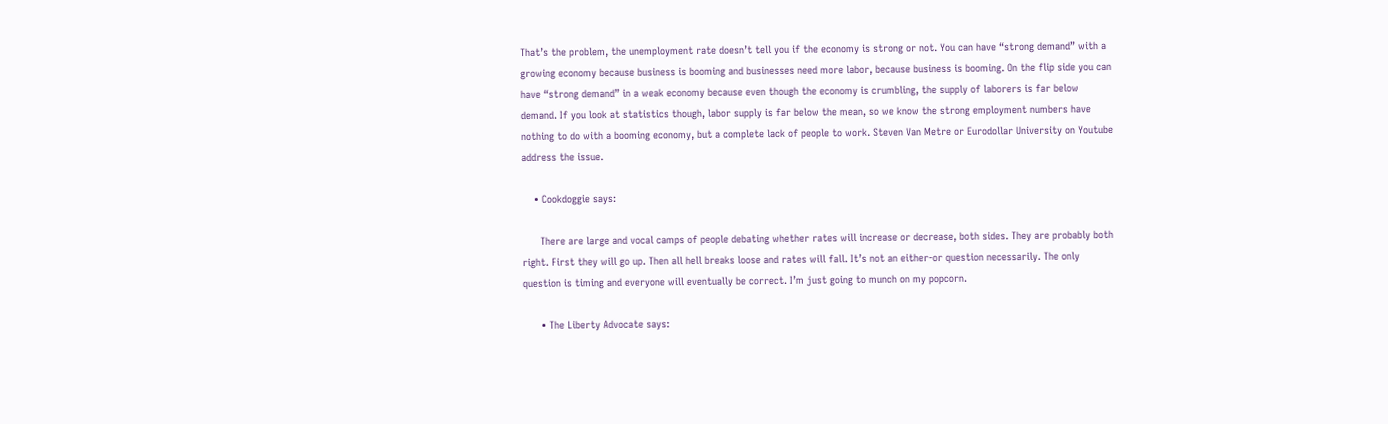That’s the problem, the unemployment rate doesn’t tell you if the economy is strong or not. You can have “strong demand” with a growing economy because business is booming and businesses need more labor, because business is booming. On the flip side you can have “strong demand” in a weak economy because even though the economy is crumbling, the supply of laborers is far below demand. If you look at statistics though, labor supply is far below the mean, so we know the strong employment numbers have nothing to do with a booming economy, but a complete lack of people to work. Steven Van Metre or Eurodollar University on Youtube address the issue.

    • Cookdoggie says:

      There are large and vocal camps of people debating whether rates will increase or decrease, both sides. They are probably both right. First they will go up. Then all hell breaks loose and rates will fall. It’s not an either-or question necessarily. The only question is timing and everyone will eventually be correct. I’m just going to munch on my popcorn.

      • The Liberty Advocate says: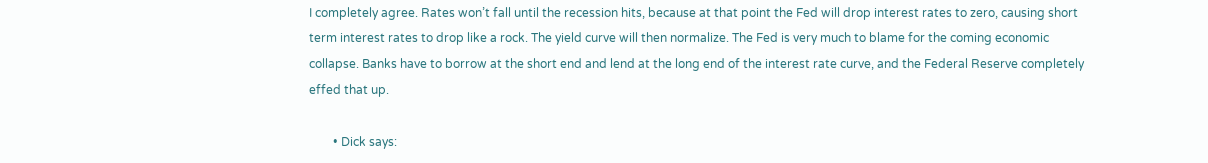I completely agree. Rates won’t fall until the recession hits, because at that point the Fed will drop interest rates to zero, causing short term interest rates to drop like a rock. The yield curve will then normalize. The Fed is very much to blame for the coming economic collapse. Banks have to borrow at the short end and lend at the long end of the interest rate curve, and the Federal Reserve completely effed that up.

        • Dick says: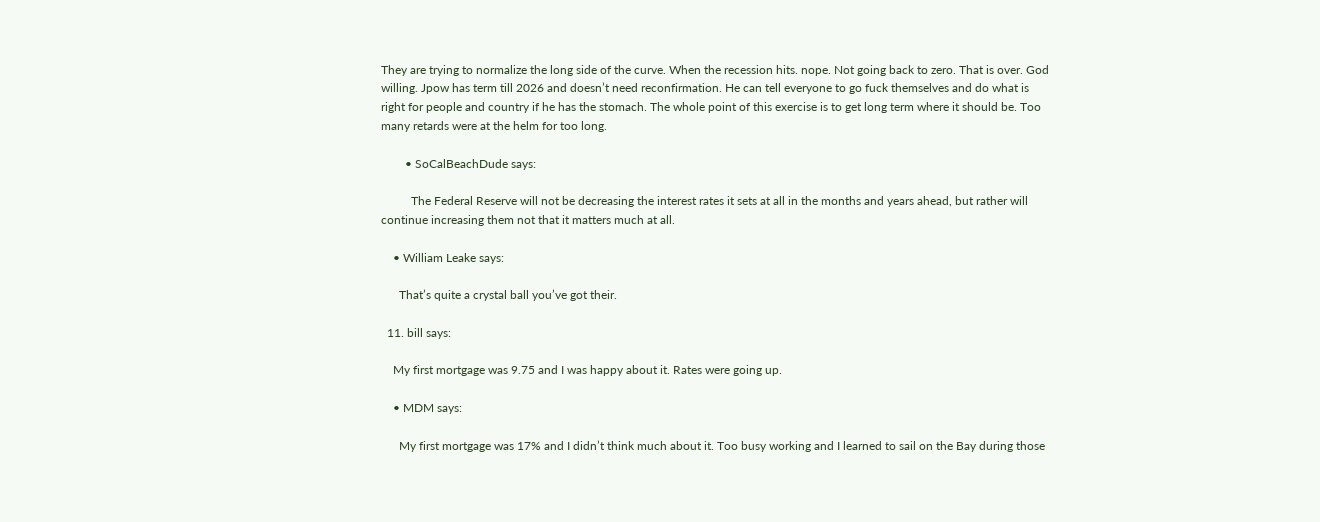They are trying to normalize the long side of the curve. When the recession hits. nope. Not going back to zero. That is over. God willing. Jpow has term till 2026 and doesn’t need reconfirmation. He can tell everyone to go fuck themselves and do what is right for people and country if he has the stomach. The whole point of this exercise is to get long term where it should be. Too many retards were at the helm for too long.

        • SoCalBeachDude says:

          The Federal Reserve will not be decreasing the interest rates it sets at all in the months and years ahead, but rather will continue increasing them not that it matters much at all.

    • William Leake says:

      That’s quite a crystal ball you’ve got their.

  11. bill says:

    My first mortgage was 9.75 and I was happy about it. Rates were going up.

    • MDM says:

      My first mortgage was 17% and I didn’t think much about it. Too busy working and I learned to sail on the Bay during those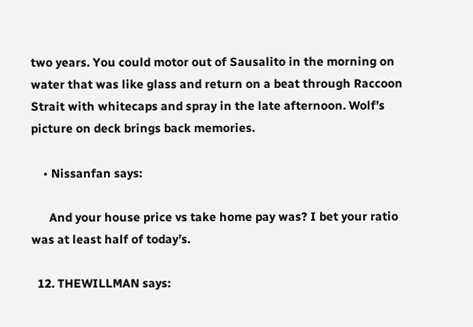two years. You could motor out of Sausalito in the morning on water that was like glass and return on a beat through Raccoon Strait with whitecaps and spray in the late afternoon. Wolf’s picture on deck brings back memories.

    • Nissanfan says:

      And your house price vs take home pay was? I bet your ratio was at least half of today’s.

  12. THEWILLMAN says: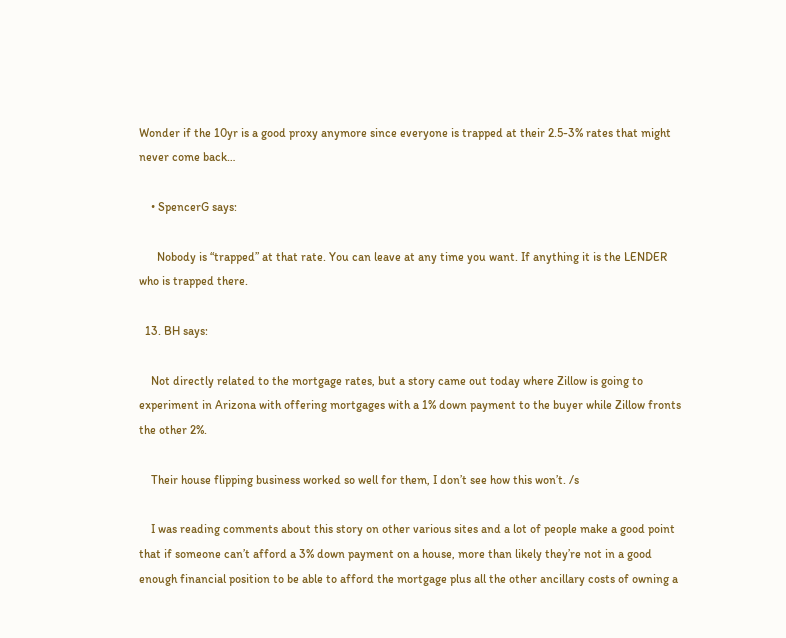Wonder if the 10yr is a good proxy anymore since everyone is trapped at their 2.5-3% rates that might never come back…

    • SpencerG says:

      Nobody is “trapped” at that rate. You can leave at any time you want. If anything it is the LENDER who is trapped there.

  13. BH says:

    Not directly related to the mortgage rates, but a story came out today where Zillow is going to experiment in Arizona with offering mortgages with a 1% down payment to the buyer while Zillow fronts the other 2%.

    Their house flipping business worked so well for them, I don’t see how this won’t. /s

    I was reading comments about this story on other various sites and a lot of people make a good point that if someone can’t afford a 3% down payment on a house, more than likely they’re not in a good enough financial position to be able to afford the mortgage plus all the other ancillary costs of owning a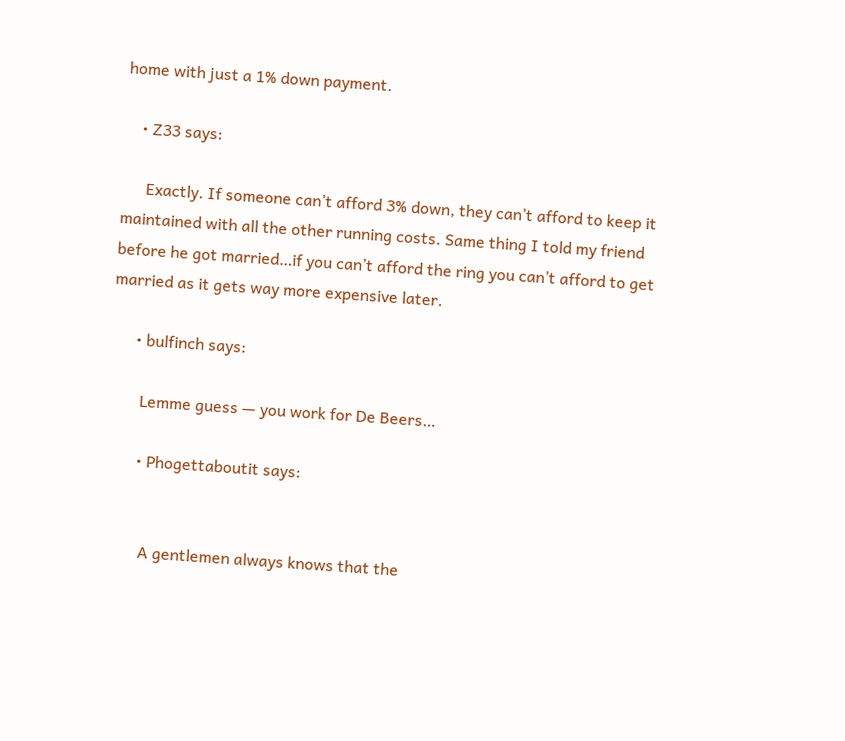home with just a 1% down payment.

    • Z33 says:

      Exactly. If someone can’t afford 3% down, they can’t afford to keep it maintained with all the other running costs. Same thing I told my friend before he got married…if you can’t afford the ring you can’t afford to get married as it gets way more expensive later.

      • bulfinch says:

        Lemme guess — you work for De Beers…

        • Phogettaboutit says:


          A gentlemen always knows that the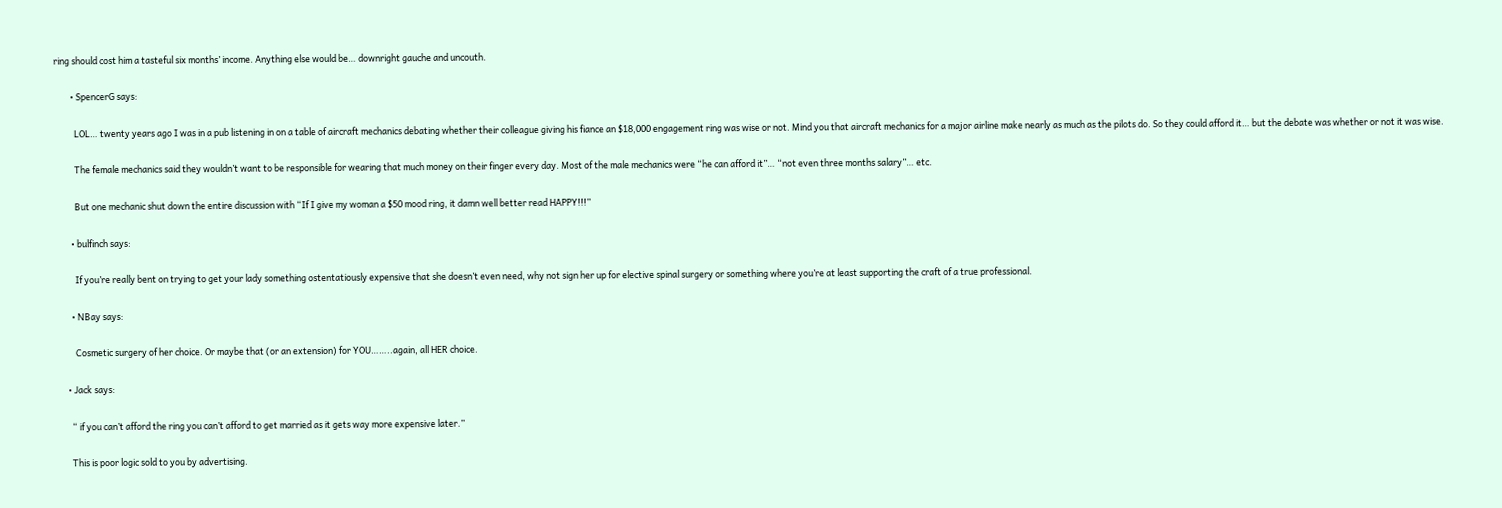ring should cost him a tasteful six months’ income. Anything else would be… downright gauche and uncouth.

        • SpencerG says:

          LOL… twenty years ago I was in a pub listening in on a table of aircraft mechanics debating whether their colleague giving his fiance an $18,000 engagement ring was wise or not. Mind you that aircraft mechanics for a major airline make nearly as much as the pilots do. So they could afford it… but the debate was whether or not it was wise.

          The female mechanics said they wouldn’t want to be responsible for wearing that much money on their finger every day. Most of the male mechanics were “he can afford it”… “not even three months salary”… etc.

          But one mechanic shut down the entire discussion with “If I give my woman a $50 mood ring, it damn well better read HAPPY!!!”

        • bulfinch says:

          If you’re really bent on trying to get your lady something ostentatiously expensive that she doesn’t even need, why not sign her up for elective spinal surgery or something where you’re at least supporting the craft of a true professional.

        • NBay says:

          Cosmetic surgery of her choice. Or maybe that (or an extension) for YOU……..again, all HER choice.

      • Jack says:

        “ if you can’t afford the ring you can’t afford to get married as it gets way more expensive later.”

        This is poor logic sold to you by advertising.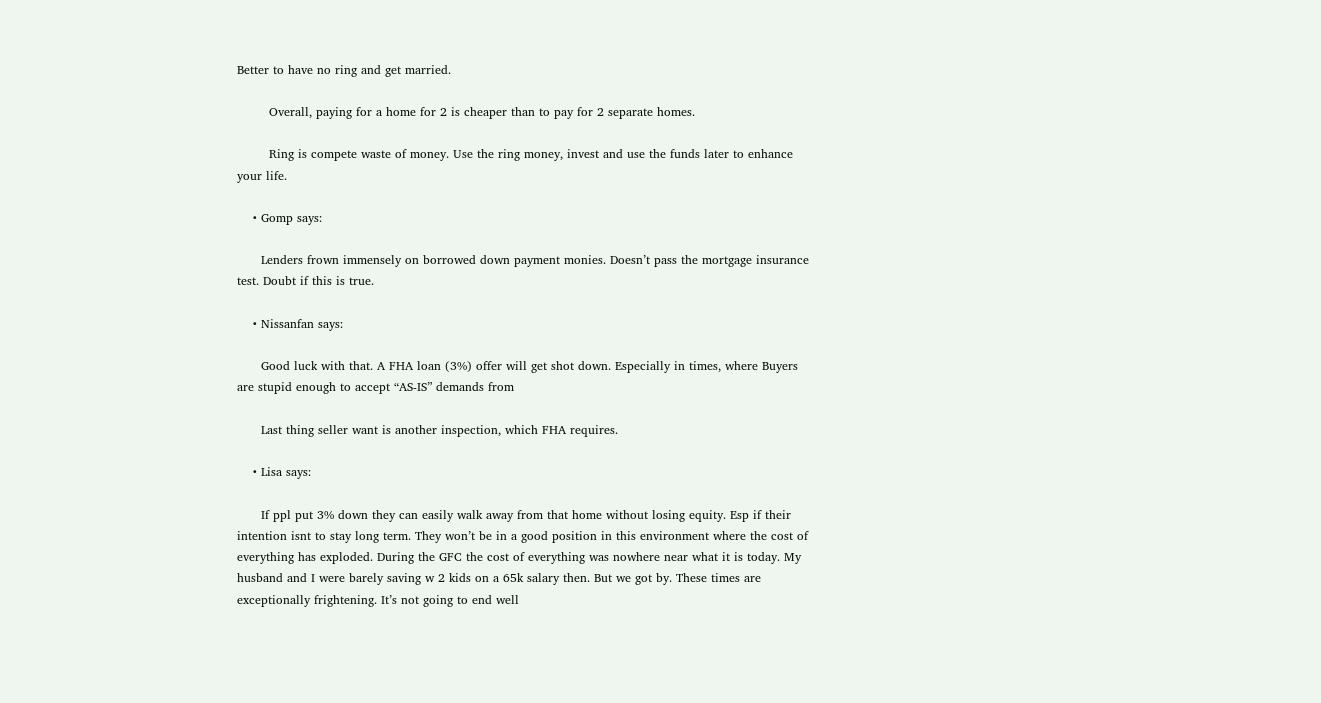Better to have no ring and get married.

        Overall, paying for a home for 2 is cheaper than to pay for 2 separate homes.

        Ring is compete waste of money. Use the ring money, invest and use the funds later to enhance your life.

    • Gomp says:

      Lenders frown immensely on borrowed down payment monies. Doesn’t pass the mortgage insurance test. Doubt if this is true.

    • Nissanfan says:

      Good luck with that. A FHA loan (3%) offer will get shot down. Especially in times, where Buyers are stupid enough to accept “AS-IS” demands from

      Last thing seller want is another inspection, which FHA requires.

    • Lisa says:

      If ppl put 3% down they can easily walk away from that home without losing equity. Esp if their intention isnt to stay long term. They won’t be in a good position in this environment where the cost of everything has exploded. During the GFC the cost of everything was nowhere near what it is today. My husband and I were barely saving w 2 kids on a 65k salary then. But we got by. These times are exceptionally frightening. It’s not going to end well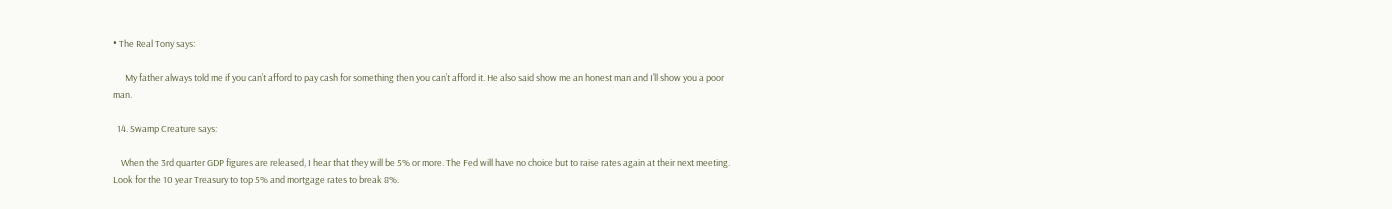• The Real Tony says:

      My father always told me if you can’t afford to pay cash for something then you can’t afford it. He also said show me an honest man and I’ll show you a poor man.

  14. Swamp Creature says:

    When the 3rd quarter GDP figures are released, I hear that they will be 5% or more. The Fed will have no choice but to raise rates again at their next meeting. Look for the 10 year Treasury to top 5% and mortgage rates to break 8%.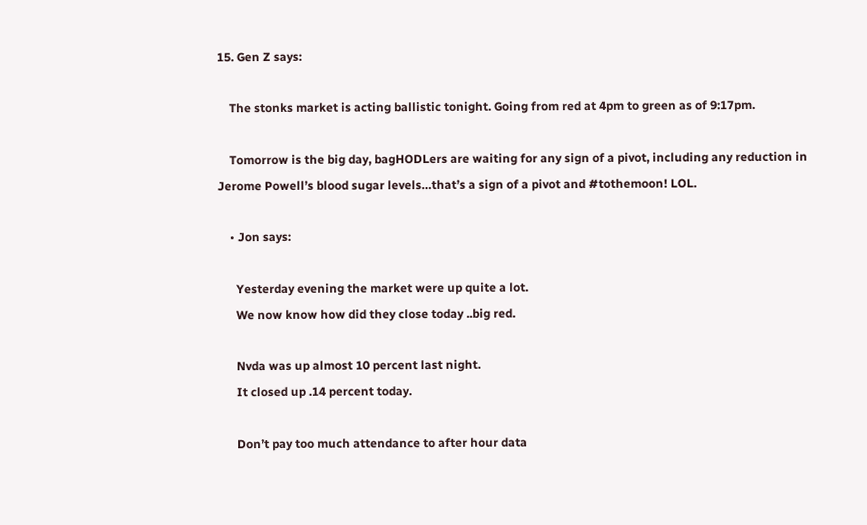15. Gen Z says:

    The stonks market is acting ballistic tonight. Going from red at 4pm to green as of 9:17pm.

    Tomorrow is the big day, bagHODLers are waiting for any sign of a pivot, including any reduction in Jerome Powell’s blood sugar levels…that’s a sign of a pivot and #tothemoon! LOL.

    • Jon says:

      Yesterday evening the market were up quite a lot.
      We now know how did they close today ..big red.

      Nvda was up almost 10 percent last night.
      It closed up .14 percent today.

      Don’t pay too much attendance to after hour data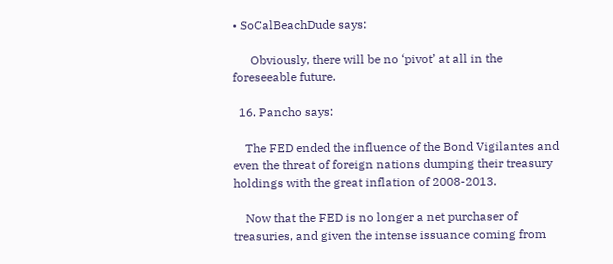• SoCalBeachDude says:

      Obviously, there will be no ‘pivot’ at all in the foreseeable future.

  16. Pancho says:

    The FED ended the influence of the Bond Vigilantes and even the threat of foreign nations dumping their treasury holdings with the great inflation of 2008-2013.

    Now that the FED is no longer a net purchaser of treasuries, and given the intense issuance coming from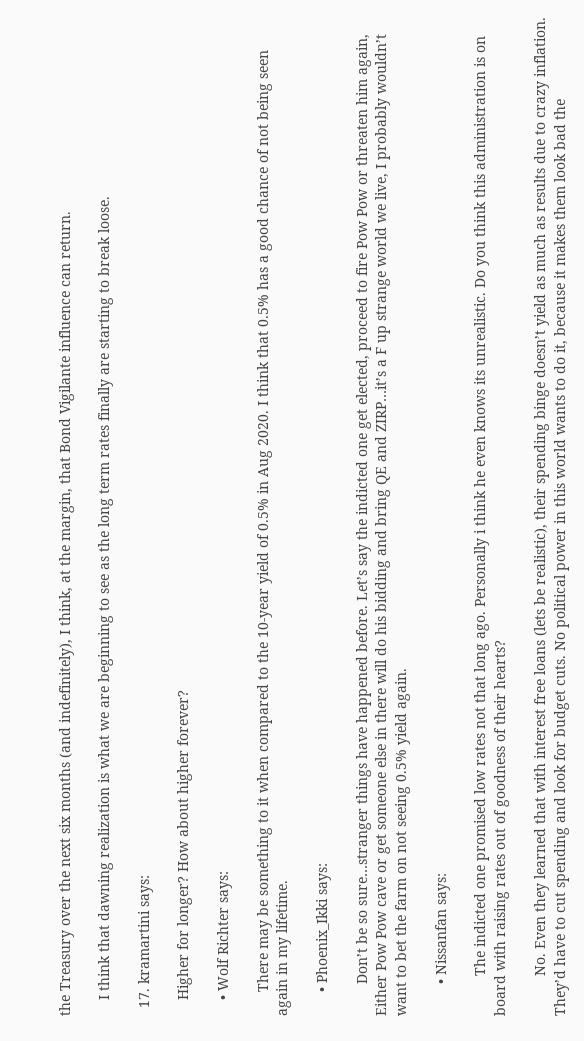the Treasury over the next six months (and indefinitely), I think, at the margin, that Bond Vigilante influence can return.

    I think that dawning realization is what we are beginning to see as the long term rates finally are starting to break loose.

  17. kramartini says:

    Higher for longer? How about higher forever?

    • Wolf Richter says:

      There may be something to it when compared to the 10-year yield of 0.5% in Aug 2020. I think that 0.5% has a good chance of not being seen again in my lifetime.

      • Phoenix_Ikki says:

        Don’t be so sure…stranger things have happened before. Let’s say the indicted one get elected, proceed to fire Pow Pow or threaten him again, Either Pow Pow cave or get someone else in there will do his bidding and bring QE and ZIRP…it’s a F up strange world we live, I probably wouldn’t want to bet the farm on not seeing 0.5% yield again.

        • Nissanfan says:

          The indicted one promised low rates not that long ago. Personally i think he even knows its unrealistic. Do you think this administration is on board with raising rates out of goodness of their hearts?

          No. Even they learned that with interest free loans (lets be realistic), their spending binge doesn’t yield as much as results due to crazy inflation. They’d have to cut spending and look for budget cuts. No political power in this world wants to do it, because it makes them look bad the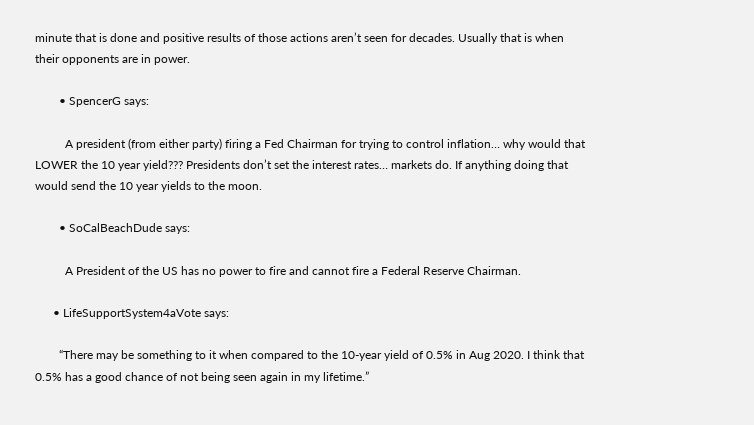minute that is done and positive results of those actions aren’t seen for decades. Usually that is when their opponents are in power.

        • SpencerG says:

          A president (from either party) firing a Fed Chairman for trying to control inflation… why would that LOWER the 10 year yield??? Presidents don’t set the interest rates… markets do. If anything doing that would send the 10 year yields to the moon.

        • SoCalBeachDude says:

          A President of the US has no power to fire and cannot fire a Federal Reserve Chairman.

      • LifeSupportSystem4aVote says:

        “There may be something to it when compared to the 10-year yield of 0.5% in Aug 2020. I think that 0.5% has a good chance of not being seen again in my lifetime.”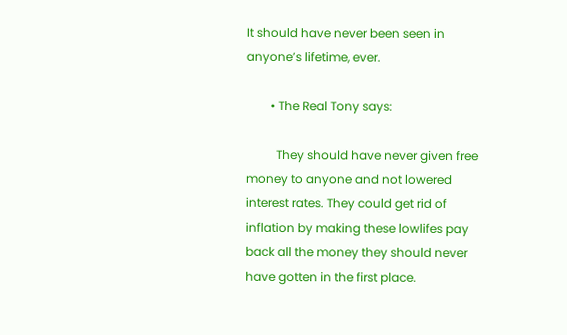It should have never been seen in anyone’s lifetime, ever.

        • The Real Tony says:

          They should have never given free money to anyone and not lowered interest rates. They could get rid of inflation by making these lowlifes pay back all the money they should never have gotten in the first place.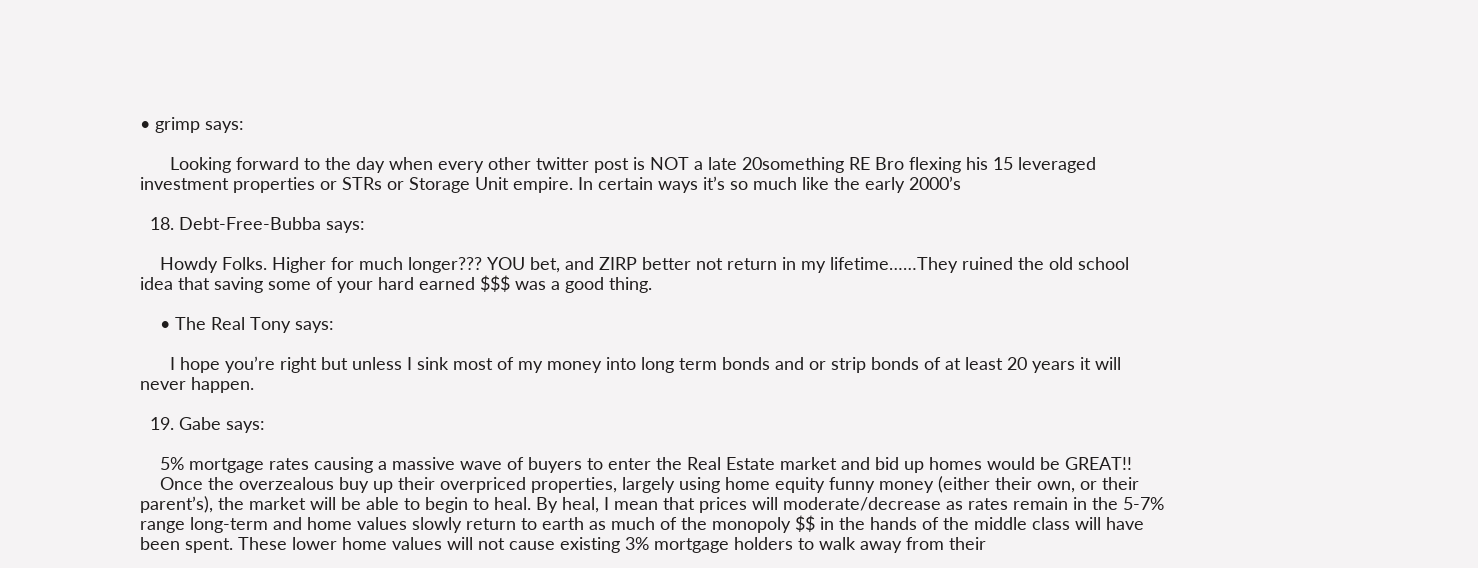• grimp says:

      Looking forward to the day when every other twitter post is NOT a late 20something RE Bro flexing his 15 leveraged investment properties or STRs or Storage Unit empire. In certain ways it’s so much like the early 2000’s

  18. Debt-Free-Bubba says:

    Howdy Folks. Higher for much longer??? YOU bet, and ZIRP better not return in my lifetime……They ruined the old school idea that saving some of your hard earned $$$ was a good thing.

    • The Real Tony says:

      I hope you’re right but unless I sink most of my money into long term bonds and or strip bonds of at least 20 years it will never happen.

  19. Gabe says:

    5% mortgage rates causing a massive wave of buyers to enter the Real Estate market and bid up homes would be GREAT!!
    Once the overzealous buy up their overpriced properties, largely using home equity funny money (either their own, or their parent’s), the market will be able to begin to heal. By heal, I mean that prices will moderate/decrease as rates remain in the 5-7% range long-term and home values slowly return to earth as much of the monopoly $$ in the hands of the middle class will have been spent. These lower home values will not cause existing 3% mortgage holders to walk away from their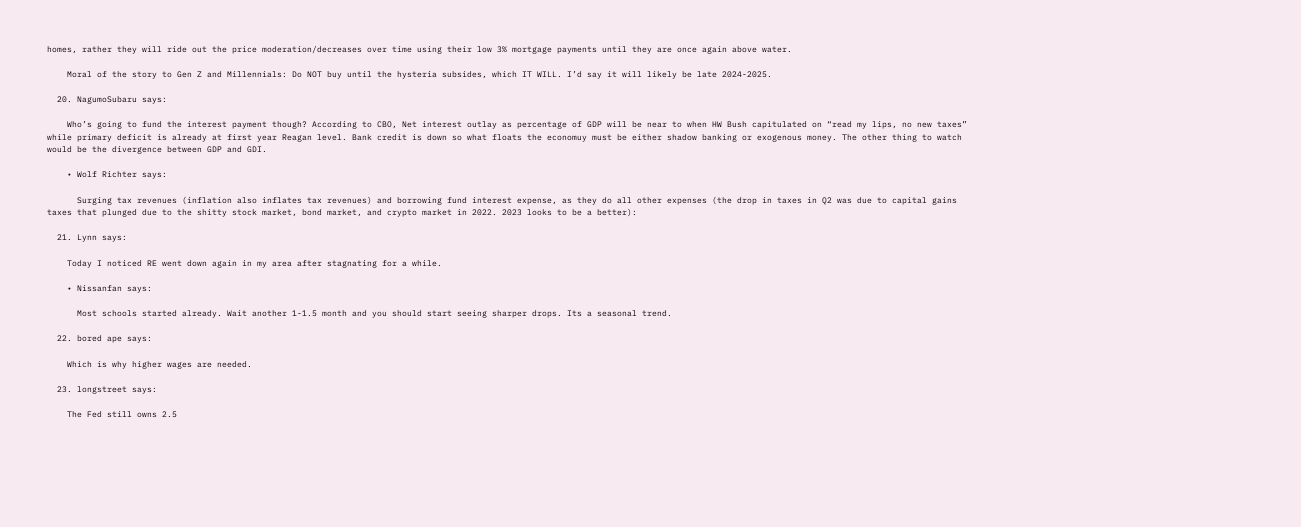homes, rather they will ride out the price moderation/decreases over time using their low 3% mortgage payments until they are once again above water.

    Moral of the story to Gen Z and Millennials: Do NOT buy until the hysteria subsides, which IT WILL. I’d say it will likely be late 2024-2025.

  20. NagumoSubaru says:

    Who’s going to fund the interest payment though? According to CBO, Net interest outlay as percentage of GDP will be near to when HW Bush capitulated on “read my lips, no new taxes” while primary deficit is already at first year Reagan level. Bank credit is down so what floats the economuy must be either shadow banking or exogenous money. The other thing to watch would be the divergence between GDP and GDI.

    • Wolf Richter says:

      Surging tax revenues (inflation also inflates tax revenues) and borrowing fund interest expense, as they do all other expenses (the drop in taxes in Q2 was due to capital gains taxes that plunged due to the shitty stock market, bond market, and crypto market in 2022. 2023 looks to be a better):

  21. Lynn says:

    Today I noticed RE went down again in my area after stagnating for a while.

    • Nissanfan says:

      Most schools started already. Wait another 1-1.5 month and you should start seeing sharper drops. Its a seasonal trend.

  22. bored ape says:

    Which is why higher wages are needed.

  23. longstreet says:

    The Fed still owns 2.5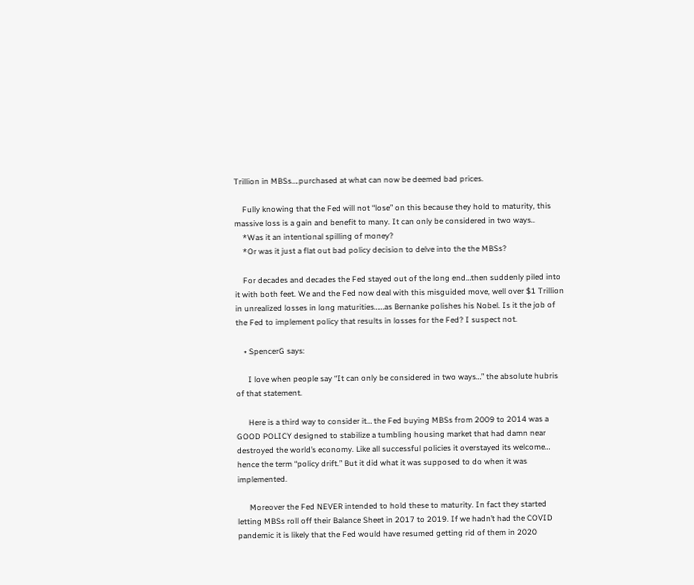Trillion in MBSs….purchased at what can now be deemed bad prices.

    Fully knowing that the Fed will not “lose” on this because they hold to maturity, this massive loss is a gain and benefit to many. It can only be considered in two ways..
    *Was it an intentional spilling of money?
    *Or was it just a flat out bad policy decision to delve into the the MBSs?

    For decades and decades the Fed stayed out of the long end…then suddenly piled into it with both feet. We and the Fed now deal with this misguided move, well over $1 Trillion in unrealized losses in long maturities……as Bernanke polishes his Nobel. Is it the job of the Fed to implement policy that results in losses for the Fed? I suspect not.

    • SpencerG says:

      I love when people say “It can only be considered in two ways…” the absolute hubris of that statement.

      Here is a third way to consider it… the Fed buying MBSs from 2009 to 2014 was a GOOD POLICY designed to stabilize a tumbling housing market that had damn near destroyed the world’s economy. Like all successful policies it overstayed its welcome… hence the term “policy drift.” But it did what it was supposed to do when it was implemented.

      Moreover the Fed NEVER intended to hold these to maturity. In fact they started letting MBSs roll off their Balance Sheet in 2017 to 2019. If we hadn’t had the COVID pandemic it is likely that the Fed would have resumed getting rid of them in 2020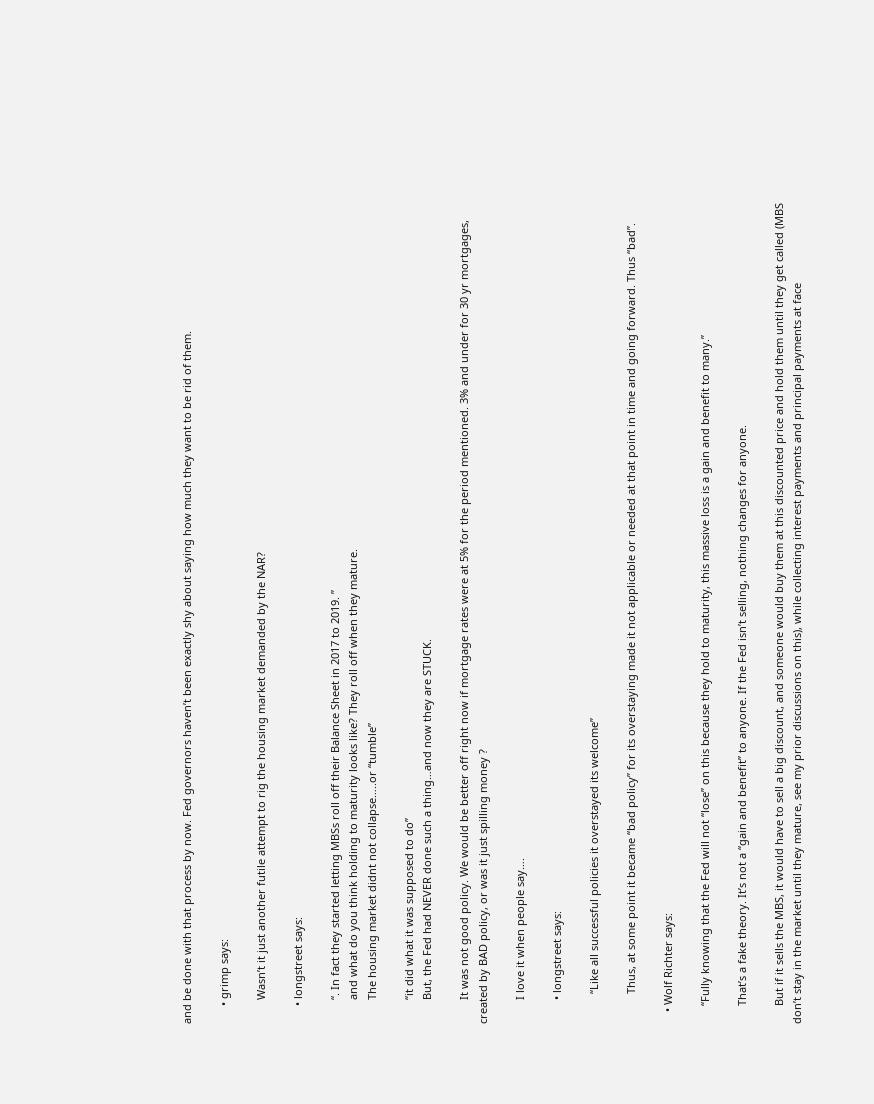and be done with that process by now. Fed governors haven’t been exactly shy about saying how much they want to be rid of them.

      • grimp says:

        Wasn’t it just another futile attempt to rig the housing market demanded by the NAR?

      • longstreet says:

        “. In fact they started letting MBSs roll off their Balance Sheet in 2017 to 2019. ”
        and what do you think holding to maturity looks like? They roll off when they mature.
        The housing market didnt not collapse…..or “tumble”

        “it did what it was supposed to do”
        But, the Fed had NEVER done such a thing…and now they are STUCK.

        It was not good policy. We would be better off right now if mortgage rates were at 5% for the period mentioned. 3% and under for 30 yr mortgages, created by BAD policy, or was it just spilling money ?

        I love it when people say….

        • longstreet says:

          “Like all successful policies it overstayed its welcome”

          Thus, at some point it became “bad policy” for its overstaying made it not applicable or needed at that point in time and going forward. Thus “bad”.

    • Wolf Richter says:

      “Fully knowing that the Fed will not “lose” on this because they hold to maturity, this massive loss is a gain and benefit to many.”

      That’s a fake theory. It’s not a “gain and benefit” to anyone. If the Fed isn’t selling, nothing changes for anyone.

      But if it sells the MBS, it would have to sell a big discount, and someone would buy them at this discounted price and hold them until they get called (MBS don’t stay in the market until they mature, see my prior discussions on this), while collecting interest payments and principal payments at face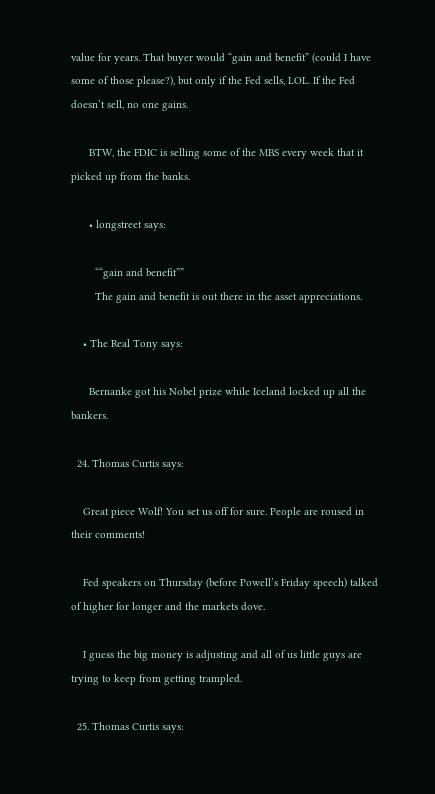value for years. That buyer would “gain and benefit” (could I have some of those please?), but only if the Fed sells, LOL. If the Fed doesn’t sell, no one gains.

      BTW, the FDIC is selling some of the MBS every week that it picked up from the banks.

      • longstreet says:

        ““gain and benefit””
        The gain and benefit is out there in the asset appreciations.

    • The Real Tony says:

      Bernanke got his Nobel prize while Iceland locked up all the bankers.

  24. Thomas Curtis says:

    Great piece Wolf! You set us off for sure. People are roused in their comments!

    Fed speakers on Thursday (before Powell’s Friday speech) talked of higher for longer and the markets dove.

    I guess the big money is adjusting and all of us little guys are trying to keep from getting trampled.

  25. Thomas Curtis says: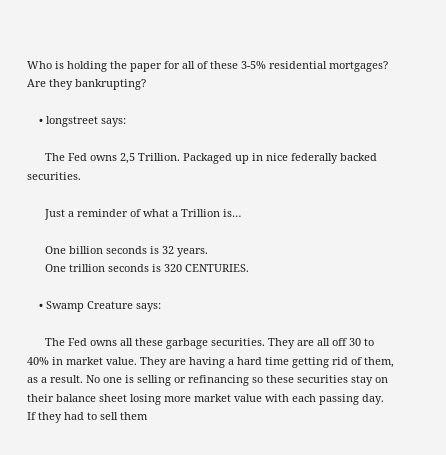Who is holding the paper for all of these 3-5% residential mortgages? Are they bankrupting?

    • longstreet says:

      The Fed owns 2,5 Trillion. Packaged up in nice federally backed securities.

      Just a reminder of what a Trillion is…

      One billion seconds is 32 years.
      One trillion seconds is 320 CENTURIES.

    • Swamp Creature says:

      The Fed owns all these garbage securities. They are all off 30 to 40% in market value. They are having a hard time getting rid of them, as a result. No one is selling or refinancing so these securities stay on their balance sheet losing more market value with each passing day. If they had to sell them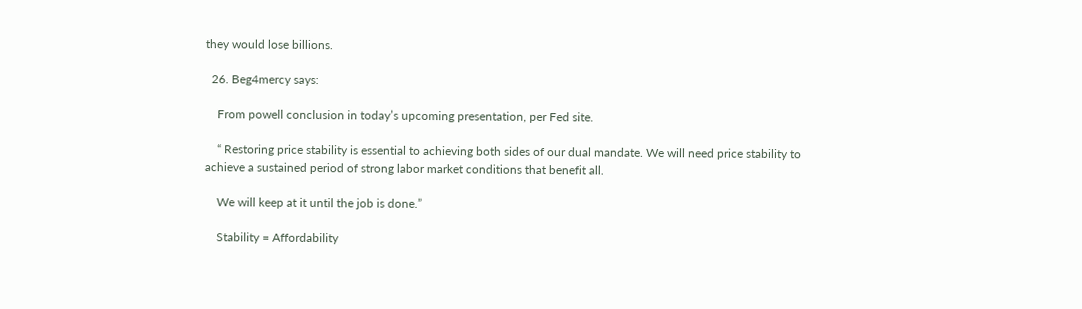they would lose billions.

  26. Beg4mercy says:

    From powell conclusion in today’s upcoming presentation, per Fed site.

    “ Restoring price stability is essential to achieving both sides of our dual mandate. We will need price stability to achieve a sustained period of strong labor market conditions that benefit all.

    We will keep at it until the job is done.”

    Stability = Affordability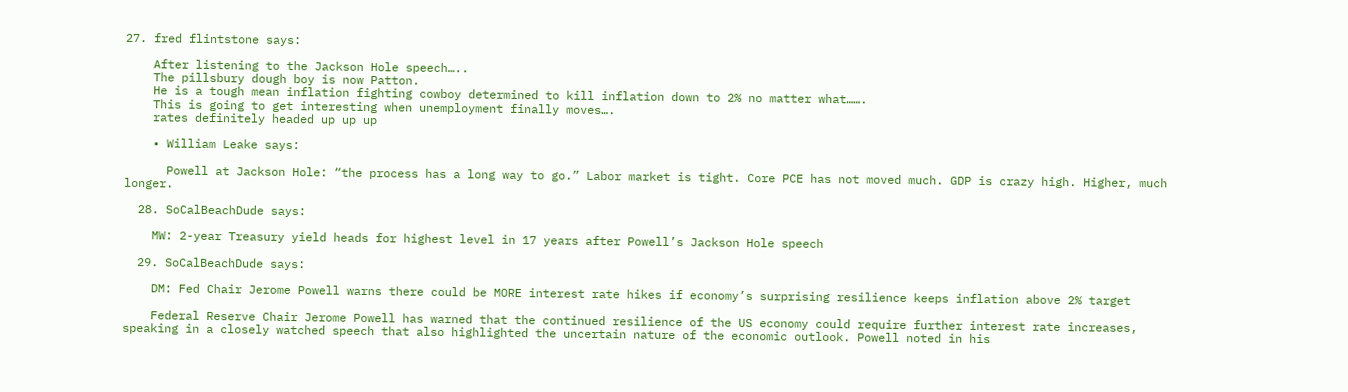27. fred flintstone says:

    After listening to the Jackson Hole speech…..
    The pillsbury dough boy is now Patton.
    He is a tough mean inflation fighting cowboy determined to kill inflation down to 2% no matter what…….
    This is going to get interesting when unemployment finally moves….
    rates definitely headed up up up

    • William Leake says:

      Powell at Jackson Hole: “the process has a long way to go.” Labor market is tight. Core PCE has not moved much. GDP is crazy high. Higher, much longer.

  28. SoCalBeachDude says:

    MW: 2-year Treasury yield heads for highest level in 17 years after Powell’s Jackson Hole speech

  29. SoCalBeachDude says:

    DM: Fed Chair Jerome Powell warns there could be MORE interest rate hikes if economy’s surprising resilience keeps inflation above 2% target

    Federal Reserve Chair Jerome Powell has warned that the continued resilience of the US economy could require further interest rate increases, speaking in a closely watched speech that also highlighted the uncertain nature of the economic outlook. Powell noted in his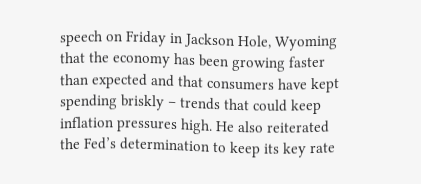speech on Friday in Jackson Hole, Wyoming that the economy has been growing faster than expected and that consumers have kept spending briskly – trends that could keep inflation pressures high. He also reiterated the Fed’s determination to keep its key rate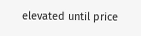elevated until price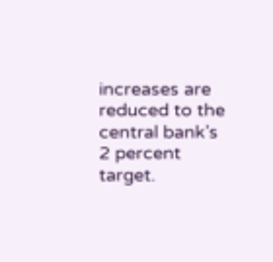increases are reduced to the central bank’s 2 percent target.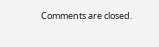Comments are closed.